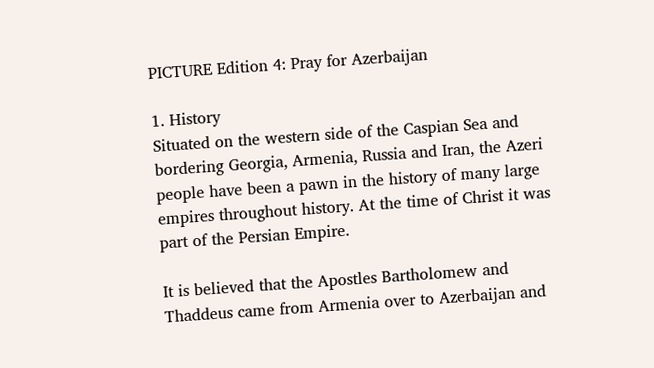PICTURE Edition 4: Pray for Azerbaijan

1. History
Situated on the western side of the Caspian Sea and bordering Georgia, Armenia, Russia and Iran, the Azeri people have been a pawn in the history of many large empires throughout history. At the time of Christ it was part of the Persian Empire.

It is believed that the Apostles Bartholomew and Thaddeus came from Armenia over to Azerbaijan and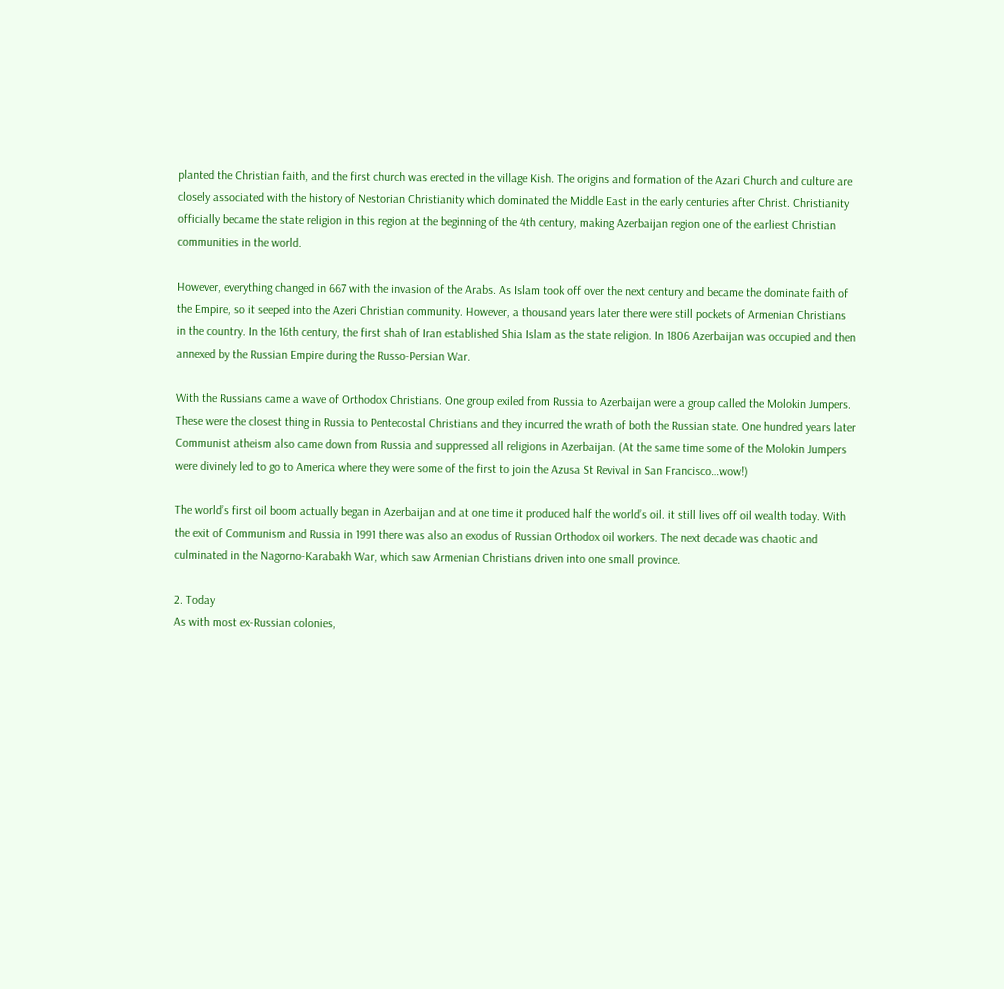planted the Christian faith, and the first church was erected in the village Kish. The origins and formation of the Azari Church and culture are closely associated with the history of Nestorian Christianity which dominated the Middle East in the early centuries after Christ. Christianity officially became the state religion in this region at the beginning of the 4th century, making Azerbaijan region one of the earliest Christian communities in the world.

However, everything changed in 667 with the invasion of the Arabs. As Islam took off over the next century and became the dominate faith of the Empire, so it seeped into the Azeri Christian community. However, a thousand years later there were still pockets of Armenian Christians in the country. In the 16th century, the first shah of Iran established Shia Islam as the state religion. In 1806 Azerbaijan was occupied and then annexed by the Russian Empire during the Russo-Persian War.

With the Russians came a wave of Orthodox Christians. One group exiled from Russia to Azerbaijan were a group called the Molokin Jumpers. These were the closest thing in Russia to Pentecostal Christians and they incurred the wrath of both the Russian state. One hundred years later Communist atheism also came down from Russia and suppressed all religions in Azerbaijan. (At the same time some of the Molokin Jumpers were divinely led to go to America where they were some of the first to join the Azusa St Revival in San Francisco…wow!)

The world’s first oil boom actually began in Azerbaijan and at one time it produced half the world’s oil. it still lives off oil wealth today. With the exit of Communism and Russia in 1991 there was also an exodus of Russian Orthodox oil workers. The next decade was chaotic and culminated in the Nagorno-Karabakh War, which saw Armenian Christians driven into one small province.

2. Today
As with most ex-Russian colonies,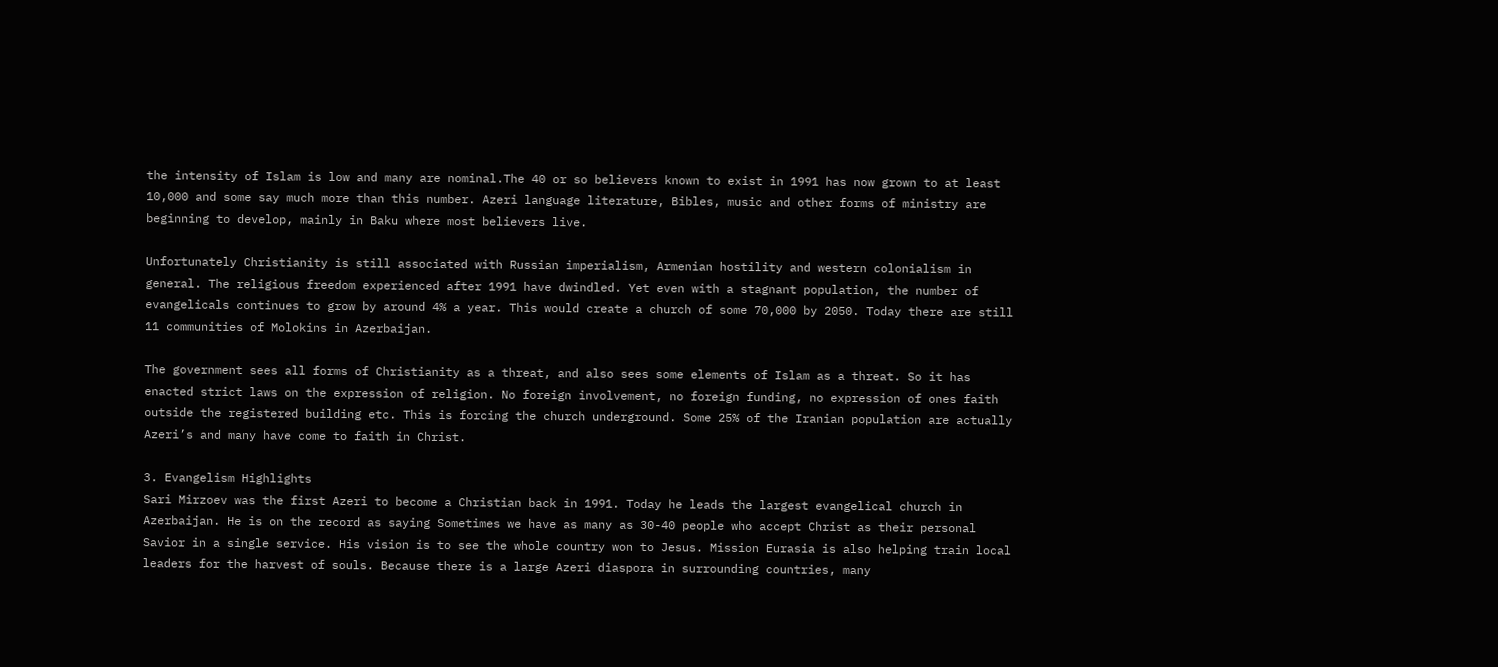the intensity of Islam is low and many are nominal.The 40 or so believers known to exist in 1991 has now grown to at least 10,000 and some say much more than this number. Azeri language literature, Bibles, music and other forms of ministry are beginning to develop, mainly in Baku where most believers live.

Unfortunately Christianity is still associated with Russian imperialism, Armenian hostility and western colonialism in general. The religious freedom experienced after 1991 have dwindled. Yet even with a stagnant population, the number of evangelicals continues to grow by around 4% a year. This would create a church of some 70,000 by 2050. Today there are still 11 communities of Molokins in Azerbaijan.

The government sees all forms of Christianity as a threat, and also sees some elements of Islam as a threat. So it has enacted strict laws on the expression of religion. No foreign involvement, no foreign funding, no expression of ones faith outside the registered building etc. This is forcing the church underground. Some 25% of the Iranian population are actually Azeri’s and many have come to faith in Christ.

3. Evangelism Highlights
Sari Mirzoev was the first Azeri to become a Christian back in 1991. Today he leads the largest evangelical church in Azerbaijan. He is on the record as saying Sometimes we have as many as 30-40 people who accept Christ as their personal Savior in a single service. His vision is to see the whole country won to Jesus. Mission Eurasia is also helping train local leaders for the harvest of souls. Because there is a large Azeri diaspora in surrounding countries, many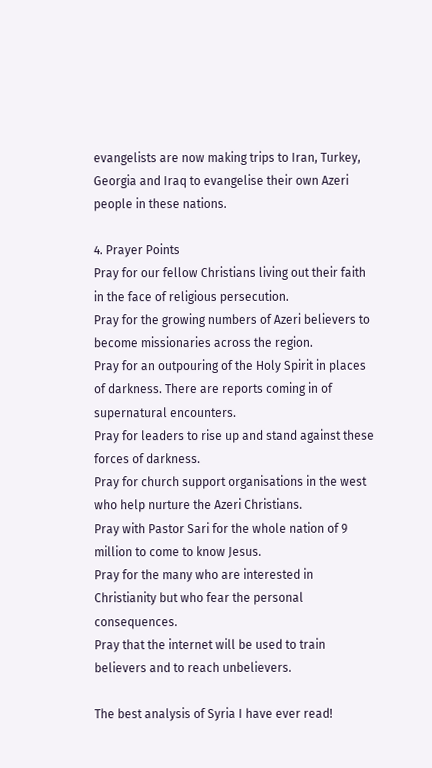evangelists are now making trips to Iran, Turkey, Georgia and Iraq to evangelise their own Azeri people in these nations.

4. Prayer Points
Pray for our fellow Christians living out their faith in the face of religious persecution.
Pray for the growing numbers of Azeri believers to become missionaries across the region.
Pray for an outpouring of the Holy Spirit in places of darkness. There are reports coming in of supernatural encounters.
Pray for leaders to rise up and stand against these forces of darkness.
Pray for church support organisations in the west who help nurture the Azeri Christians.
Pray with Pastor Sari for the whole nation of 9 million to come to know Jesus.
Pray for the many who are interested in Christianity but who fear the personal consequences.
Pray that the internet will be used to train believers and to reach unbelievers.

The best analysis of Syria I have ever read!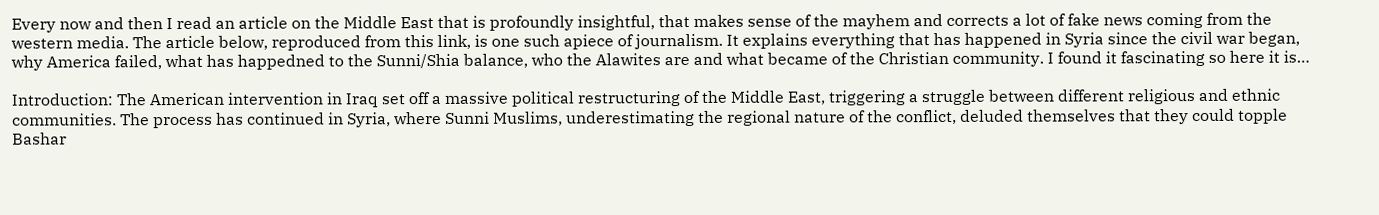Every now and then I read an article on the Middle East that is profoundly insightful, that makes sense of the mayhem and corrects a lot of fake news coming from the western media. The article below, reproduced from this link, is one such apiece of journalism. It explains everything that has happened in Syria since the civil war began, why America failed, what has happedned to the Sunni/Shia balance, who the Alawites are and what became of the Christian community. I found it fascinating so here it is…

Introduction: The American intervention in Iraq set off a massive political restructuring of the Middle East, triggering a struggle between different religious and ethnic communities. The process has continued in Syria, where Sunni Muslims, underestimating the regional nature of the conflict, deluded themselves that they could topple Bashar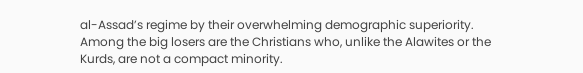al-Assad’s regime by their overwhelming demographic superiority. Among the big losers are the Christians who, unlike the Alawites or the Kurds, are not a compact minority.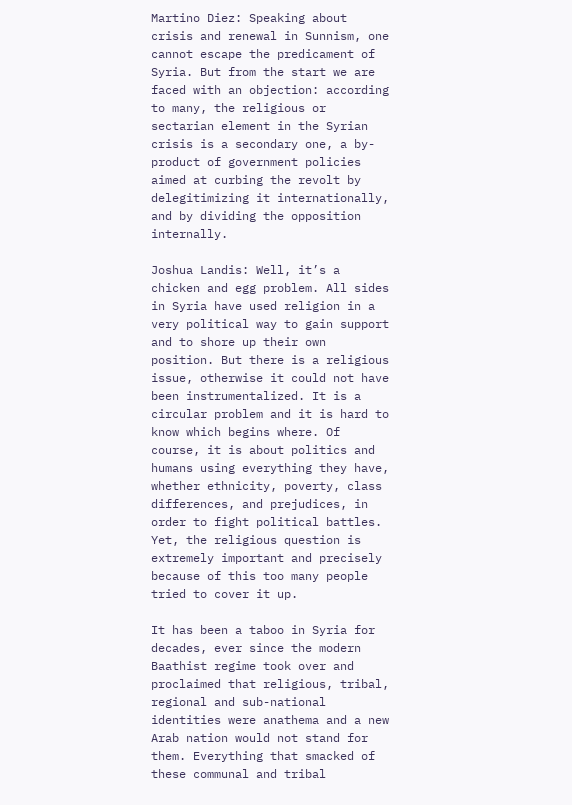Martino Diez: Speaking about crisis and renewal in Sunnism, one cannot escape the predicament of Syria. But from the start we are faced with an objection: according to many, the religious or sectarian element in the Syrian crisis is a secondary one, a by-product of government policies aimed at curbing the revolt by delegitimizing it internationally, and by dividing the opposition internally.

Joshua Landis: Well, it’s a chicken and egg problem. All sides in Syria have used religion in a very political way to gain support and to shore up their own position. But there is a religious issue, otherwise it could not have been instrumentalized. It is a circular problem and it is hard to know which begins where. Of course, it is about politics and humans using everything they have, whether ethnicity, poverty, class differences, and prejudices, in order to fight political battles. Yet, the religious question is extremely important and precisely because of this too many people tried to cover it up.

It has been a taboo in Syria for decades, ever since the modern Baathist regime took over and proclaimed that religious, tribal, regional and sub-national identities were anathema and a new Arab nation would not stand for them. Everything that smacked of these communal and tribal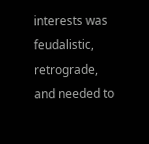interests was feudalistic, retrograde, and needed to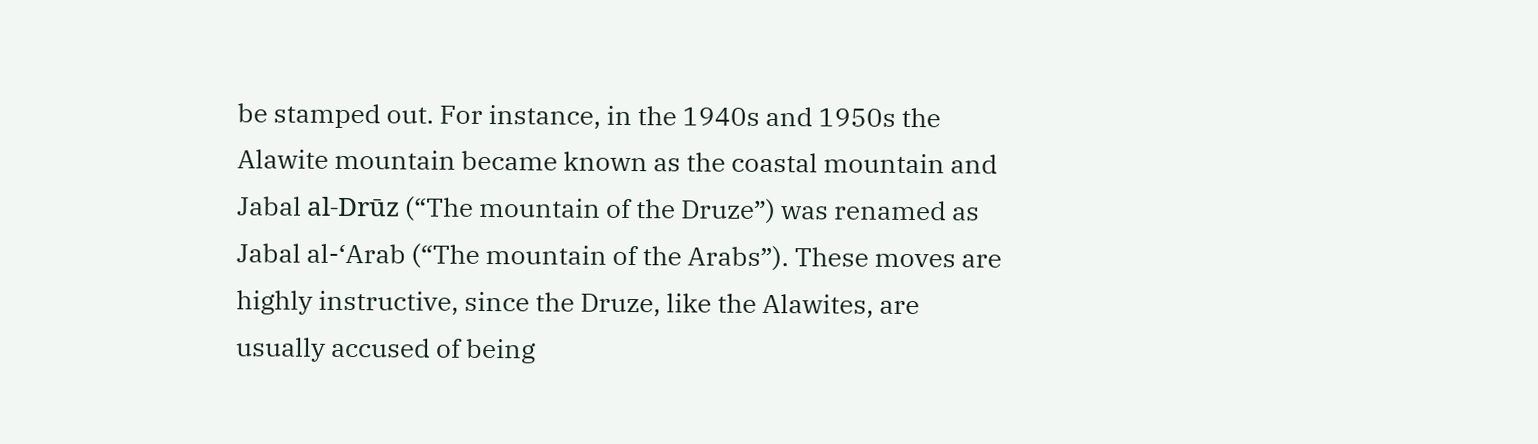be stamped out. For instance, in the 1940s and 1950s the Alawite mountain became known as the coastal mountain and Jabal al-Drūz (“The mountain of the Druze”) was renamed as Jabal al-‘Arab (“The mountain of the Arabs”). These moves are highly instructive, since the Druze, like the Alawites, are usually accused of being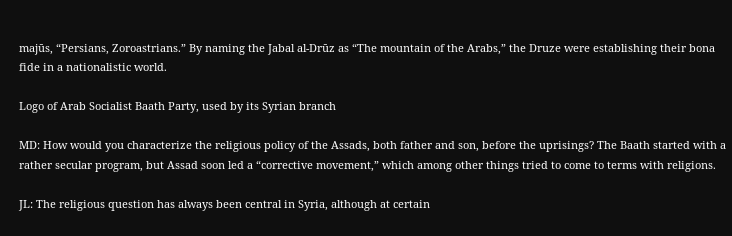majūs, “Persians, Zoroastrians.” By naming the Jabal al-Drūz as “The mountain of the Arabs,” the Druze were establishing their bona fide in a nationalistic world.

Logo of Arab Socialist Baath Party, used by its Syrian branch

MD: How would you characterize the religious policy of the Assads, both father and son, before the uprisings? The Baath started with a rather secular program, but Assad soon led a “corrective movement,” which among other things tried to come to terms with religions.

JL: The religious question has always been central in Syria, although at certain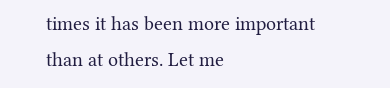times it has been more important than at others. Let me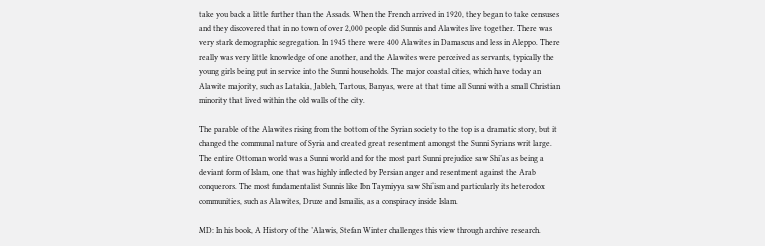take you back a little further than the Assads. When the French arrived in 1920, they began to take censuses and they discovered that in no town of over 2,000 people did Sunnis and Alawites live together. There was very stark demographic segregation. In 1945 there were 400 Alawites in Damascus and less in Aleppo. There really was very little knowledge of one another, and the Alawites were perceived as servants, typically the young girls being put in service into the Sunni households. The major coastal cities, which have today an Alawite majority, such as Latakia, Jableh, Tartous, Banyas, were at that time all Sunni with a small Christian minority that lived within the old walls of the city.

The parable of the Alawites rising from the bottom of the Syrian society to the top is a dramatic story, but it changed the communal nature of Syria and created great resentment amongst the Sunni Syrians writ large. The entire Ottoman world was a Sunni world and for the most part Sunni prejudice saw Shi’as as being a deviant form of Islam, one that was highly inflected by Persian anger and resentment against the Arab conquerors. The most fundamentalist Sunnis like Ibn Taymiyya saw Shi‘ism and particularly its heterodox communities, such as Alawites, Druze and Ismailis, as a conspiracy inside Islam.

MD: In his book, A History of the ’Alawis, Stefan Winter challenges this view through archive research.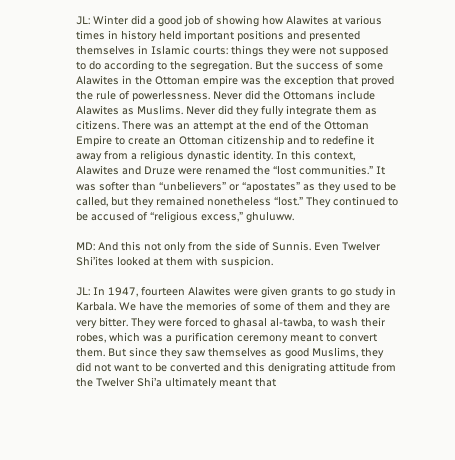JL: Winter did a good job of showing how Alawites at various times in history held important positions and presented themselves in Islamic courts: things they were not supposed to do according to the segregation. But the success of some Alawites in the Ottoman empire was the exception that proved the rule of powerlessness. Never did the Ottomans include Alawites as Muslims. Never did they fully integrate them as citizens. There was an attempt at the end of the Ottoman Empire to create an Ottoman citizenship and to redefine it away from a religious dynastic identity. In this context, Alawites and Druze were renamed the “lost communities.” It was softer than “unbelievers” or “apostates” as they used to be called, but they remained nonetheless “lost.” They continued to be accused of “religious excess,” ghuluww.

MD: And this not only from the side of Sunnis. Even Twelver Shi’ites looked at them with suspicion.

JL: In 1947, fourteen Alawites were given grants to go study in Karbala. We have the memories of some of them and they are very bitter. They were forced to ghasal al-tawba, to wash their robes, which was a purification ceremony meant to convert them. But since they saw themselves as good Muslims, they did not want to be converted and this denigrating attitude from the Twelver Shi’a ultimately meant that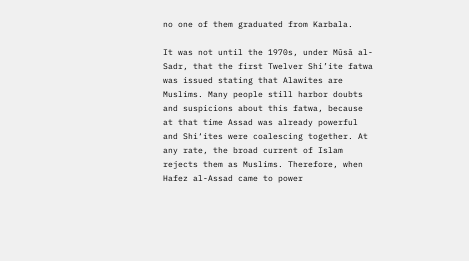no one of them graduated from Karbala.

It was not until the 1970s, under Mūsā al-Sadr, that the first Twelver Shi’ite fatwa was issued stating that Alawites are Muslims. Many people still harbor doubts and suspicions about this fatwa, because at that time Assad was already powerful and Shi‘ites were coalescing together. At any rate, the broad current of Islam rejects them as Muslims. Therefore, when Hafez al-Assad came to power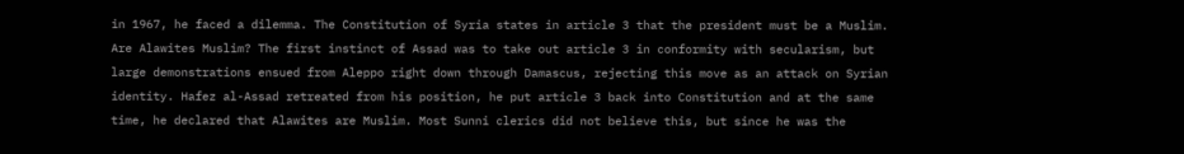in 1967, he faced a dilemma. The Constitution of Syria states in article 3 that the president must be a Muslim. Are Alawites Muslim? The first instinct of Assad was to take out article 3 in conformity with secularism, but large demonstrations ensued from Aleppo right down through Damascus, rejecting this move as an attack on Syrian identity. Hafez al-Assad retreated from his position, he put article 3 back into Constitution and at the same time, he declared that Alawites are Muslim. Most Sunni clerics did not believe this, but since he was the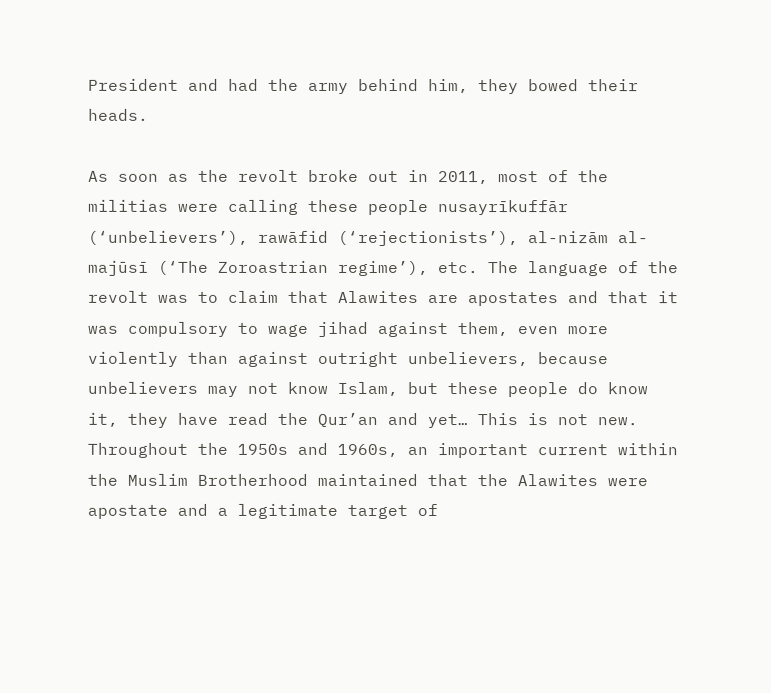President and had the army behind him, they bowed their heads.

As soon as the revolt broke out in 2011, most of the militias were calling these people nusayrīkuffār (‘unbelievers’), rawāfid (‘rejectionists’), al-nizām al-majūsī (‘The Zoroastrian regime’), etc. The language of the revolt was to claim that Alawites are apostates and that it was compulsory to wage jihad against them, even more violently than against outright unbelievers, because unbelievers may not know Islam, but these people do know it, they have read the Qur’an and yet… This is not new. Throughout the 1950s and 1960s, an important current within the Muslim Brotherhood maintained that the Alawites were apostate and a legitimate target of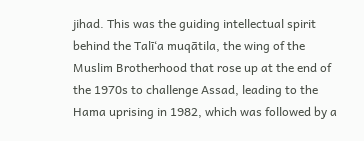jihad. This was the guiding intellectual spirit behind the Talī‘a muqātila, the wing of the Muslim Brotherhood that rose up at the end of the 1970s to challenge Assad, leading to the Hama uprising in 1982, which was followed by a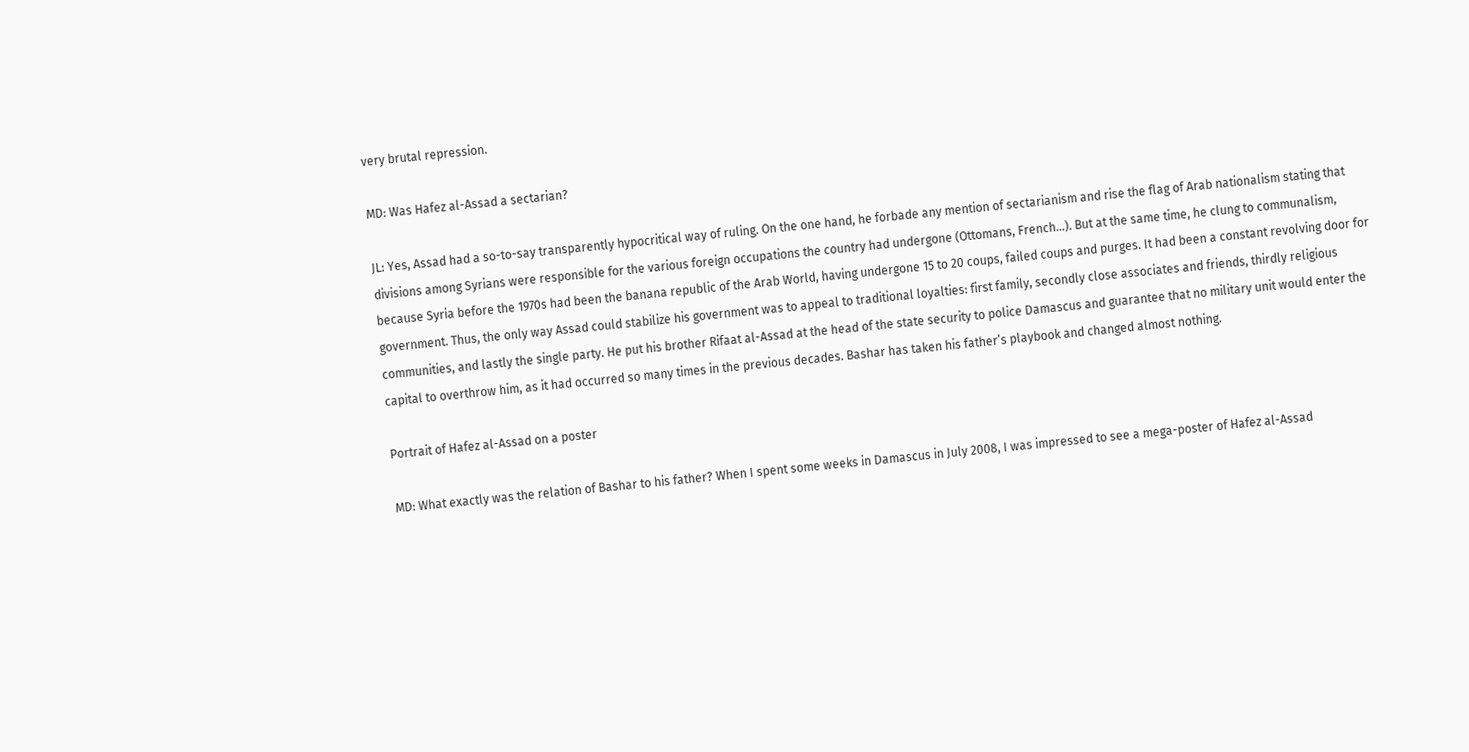very brutal repression.

MD: Was Hafez al-Assad a sectarian?

JL: Yes, Assad had a so-to-say transparently hypocritical way of ruling. On the one hand, he forbade any mention of sectarianism and rise the flag of Arab nationalism stating that divisions among Syrians were responsible for the various foreign occupations the country had undergone (Ottomans, French…). But at the same time, he clung to communalism, because Syria before the 1970s had been the banana republic of the Arab World, having undergone 15 to 20 coups, failed coups and purges. It had been a constant revolving door for government. Thus, the only way Assad could stabilize his government was to appeal to traditional loyalties: first family, secondly close associates and friends, thirdly religious communities, and lastly the single party. He put his brother Rifaat al-Assad at the head of the state security to police Damascus and guarantee that no military unit would enter the capital to overthrow him, as it had occurred so many times in the previous decades. Bashar has taken his father’s playbook and changed almost nothing.

Portrait of Hafez al-Assad on a poster

MD: What exactly was the relation of Bashar to his father? When I spent some weeks in Damascus in July 2008, I was impressed to see a mega-poster of Hafez al-Assad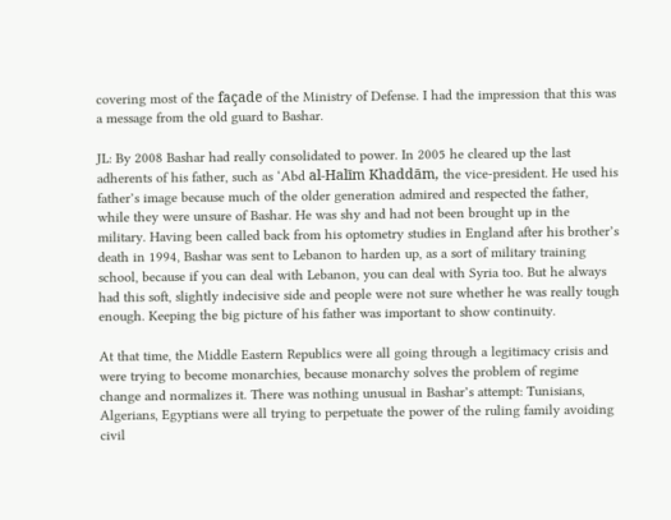covering most of the façade of the Ministry of Defense. I had the impression that this was a message from the old guard to Bashar.

JL: By 2008 Bashar had really consolidated to power. In 2005 he cleared up the last adherents of his father, such as ‘Abd al-Halīm Khaddām, the vice-president. He used his father’s image because much of the older generation admired and respected the father, while they were unsure of Bashar. He was shy and had not been brought up in the military. Having been called back from his optometry studies in England after his brother’s death in 1994, Bashar was sent to Lebanon to harden up, as a sort of military training school, because if you can deal with Lebanon, you can deal with Syria too. But he always had this soft, slightly indecisive side and people were not sure whether he was really tough enough. Keeping the big picture of his father was important to show continuity.

At that time, the Middle Eastern Republics were all going through a legitimacy crisis and were trying to become monarchies, because monarchy solves the problem of regime change and normalizes it. There was nothing unusual in Bashar’s attempt: Tunisians, Algerians, Egyptians were all trying to perpetuate the power of the ruling family avoiding civil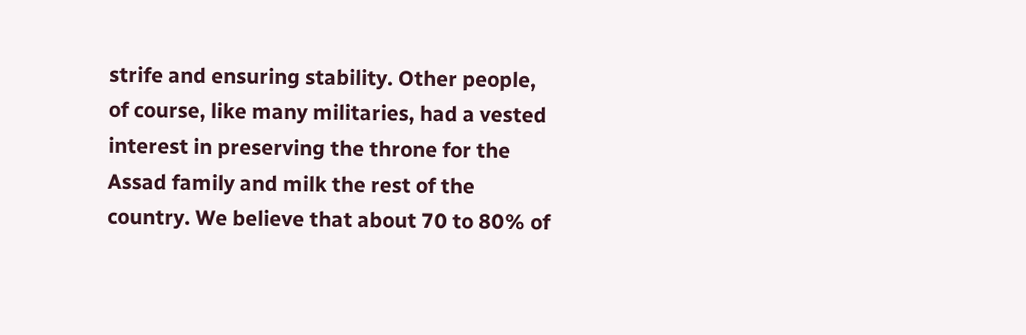strife and ensuring stability. Other people, of course, like many militaries, had a vested interest in preserving the throne for the Assad family and milk the rest of the country. We believe that about 70 to 80% of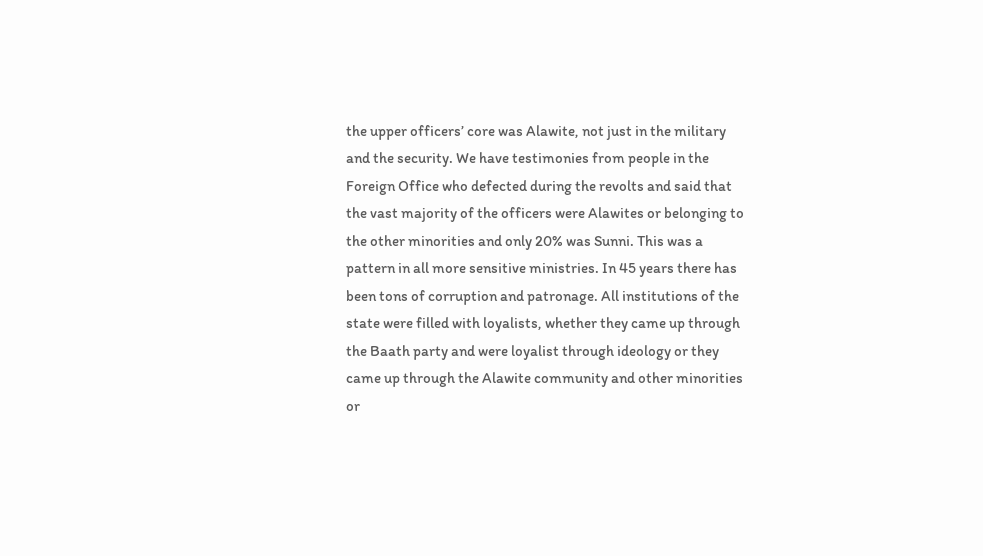the upper officers’ core was Alawite, not just in the military and the security. We have testimonies from people in the Foreign Office who defected during the revolts and said that the vast majority of the officers were Alawites or belonging to the other minorities and only 20% was Sunni. This was a pattern in all more sensitive ministries. In 45 years there has been tons of corruption and patronage. All institutions of the state were filled with loyalists, whether they came up through the Baath party and were loyalist through ideology or they came up through the Alawite community and other minorities or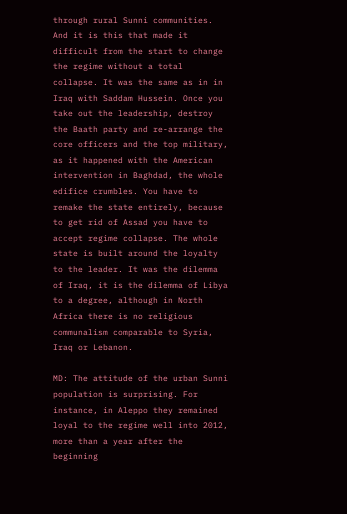through rural Sunni communities. And it is this that made it difficult from the start to change the regime without a total collapse. It was the same as in in Iraq with Saddam Hussein. Once you take out the leadership, destroy the Baath party and re-arrange the core officers and the top military, as it happened with the American intervention in Baghdad, the whole edifice crumbles. You have to remake the state entirely, because to get rid of Assad you have to accept regime collapse. The whole state is built around the loyalty to the leader. It was the dilemma of Iraq, it is the dilemma of Libya to a degree, although in North Africa there is no religious communalism comparable to Syria, Iraq or Lebanon.

MD: The attitude of the urban Sunni population is surprising. For instance, in Aleppo they remained loyal to the regime well into 2012, more than a year after the beginning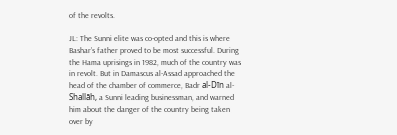of the revolts.

JL: The Sunni elite was co-opted and this is where Bashar’s father proved to be most successful. During the Hama uprisings in 1982, much of the country was in revolt. But in Damascus al-Assad approached the head of the chamber of commerce, Badr al-Dīn al-Shallāh, a Sunni leading businessman, and warned him about the danger of the country being taken over by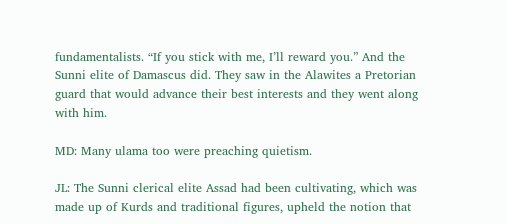fundamentalists. “If you stick with me, I’ll reward you.” And the Sunni elite of Damascus did. They saw in the Alawites a Pretorian guard that would advance their best interests and they went along with him.

MD: Many ulama too were preaching quietism.

JL: The Sunni clerical elite Assad had been cultivating, which was made up of Kurds and traditional figures, upheld the notion that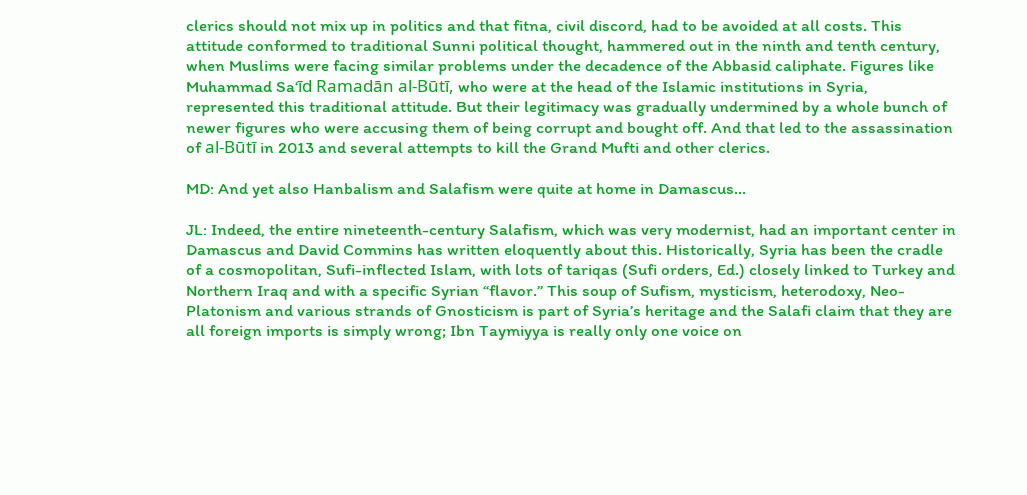clerics should not mix up in politics and that fitna, civil discord, had to be avoided at all costs. This attitude conformed to traditional Sunni political thought, hammered out in the ninth and tenth century, when Muslims were facing similar problems under the decadence of the Abbasid caliphate. Figures like Muhammad Sa‘īd Ramadān al-Būtī, who were at the head of the Islamic institutions in Syria, represented this traditional attitude. But their legitimacy was gradually undermined by a whole bunch of newer figures who were accusing them of being corrupt and bought off. And that led to the assassination of al-Būtī in 2013 and several attempts to kill the Grand Mufti and other clerics.

MD: And yet also Hanbalism and Salafism were quite at home in Damascus…

JL: Indeed, the entire nineteenth-century Salafism, which was very modernist, had an important center in Damascus and David Commins has written eloquently about this. Historically, Syria has been the cradle of a cosmopolitan, Sufi-inflected Islam, with lots of tariqas (Sufi orders, Ed.) closely linked to Turkey and Northern Iraq and with a specific Syrian “flavor.” This soup of Sufism, mysticism, heterodoxy, Neo-Platonism and various strands of Gnosticism is part of Syria’s heritage and the Salafi claim that they are all foreign imports is simply wrong; Ibn Taymiyya is really only one voice on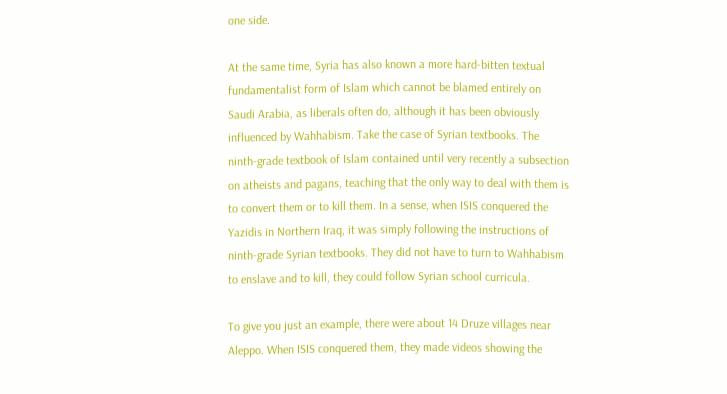one side.

At the same time, Syria has also known a more hard-bitten textual fundamentalist form of Islam which cannot be blamed entirely on Saudi Arabia, as liberals often do, although it has been obviously influenced by Wahhabism. Take the case of Syrian textbooks. The ninth-grade textbook of Islam contained until very recently a subsection on atheists and pagans, teaching that the only way to deal with them is to convert them or to kill them. In a sense, when ISIS conquered the Yazidis in Northern Iraq, it was simply following the instructions of ninth-grade Syrian textbooks. They did not have to turn to Wahhabism to enslave and to kill, they could follow Syrian school curricula.

To give you just an example, there were about 14 Druze villages near Aleppo. When ISIS conquered them, they made videos showing the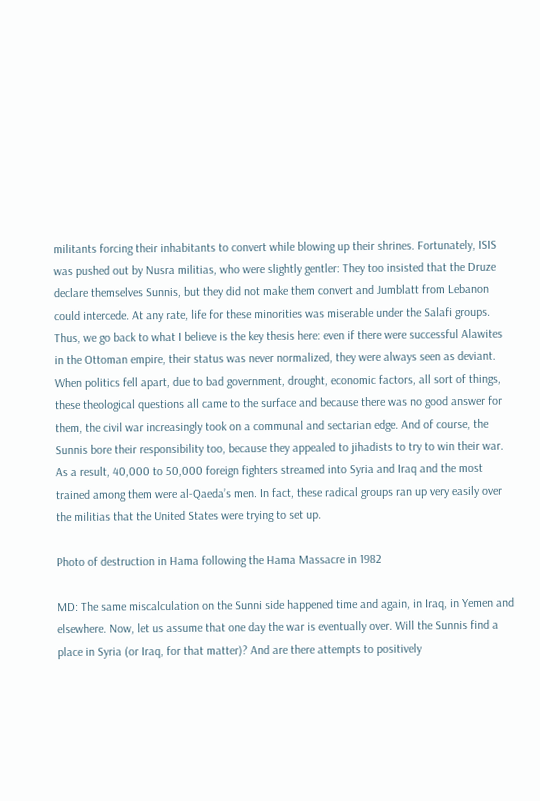militants forcing their inhabitants to convert while blowing up their shrines. Fortunately, ISIS  was pushed out by Nusra militias, who were slightly gentler: They too insisted that the Druze declare themselves Sunnis, but they did not make them convert and Jumblatt from Lebanon could intercede. At any rate, life for these minorities was miserable under the Salafi groups. Thus, we go back to what I believe is the key thesis here: even if there were successful Alawites in the Ottoman empire, their status was never normalized, they were always seen as deviant. When politics fell apart, due to bad government, drought, economic factors, all sort of things, these theological questions all came to the surface and because there was no good answer for them, the civil war increasingly took on a communal and sectarian edge. And of course, the Sunnis bore their responsibility too, because they appealed to jihadists to try to win their war. As a result, 40,000 to 50,000 foreign fighters streamed into Syria and Iraq and the most trained among them were al-Qaeda’s men. In fact, these radical groups ran up very easily over the militias that the United States were trying to set up.

Photo of destruction in Hama following the Hama Massacre in 1982

MD: The same miscalculation on the Sunni side happened time and again, in Iraq, in Yemen and elsewhere. Now, let us assume that one day the war is eventually over. Will the Sunnis find a place in Syria (or Iraq, for that matter)? And are there attempts to positively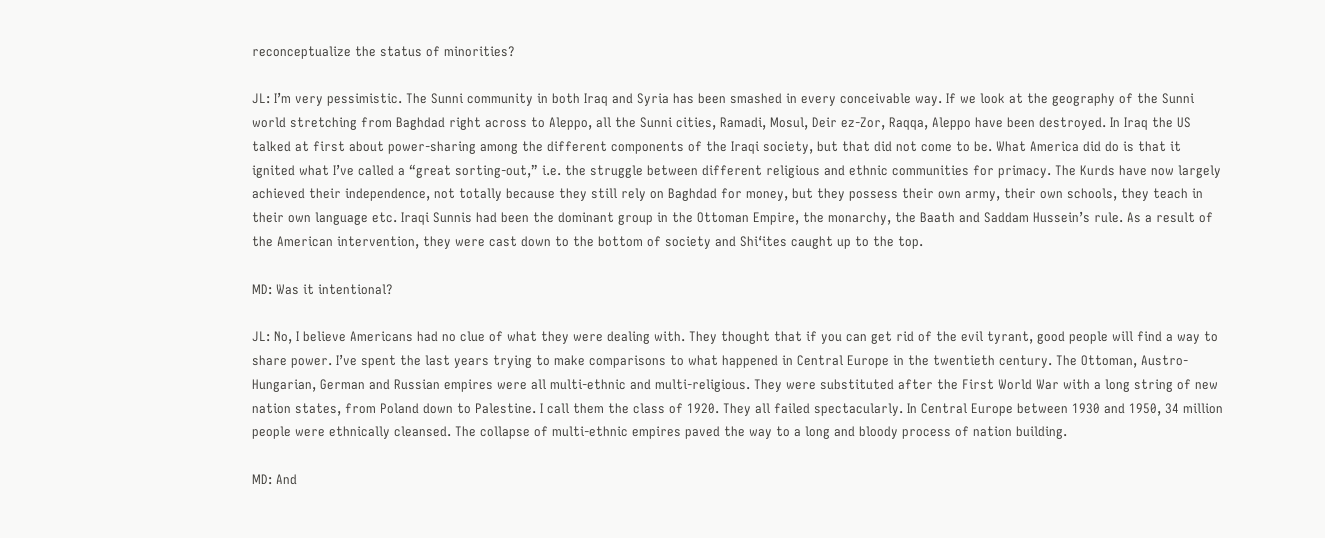reconceptualize the status of minorities?

JL: I’m very pessimistic. The Sunni community in both Iraq and Syria has been smashed in every conceivable way. If we look at the geography of the Sunni world stretching from Baghdad right across to Aleppo, all the Sunni cities, Ramadi, Mosul, Deir ez-Zor, Raqqa, Aleppo have been destroyed. In Iraq the US talked at first about power-sharing among the different components of the Iraqi society, but that did not come to be. What America did do is that it ignited what I’ve called a “great sorting-out,” i.e. the struggle between different religious and ethnic communities for primacy. The Kurds have now largely achieved their independence, not totally because they still rely on Baghdad for money, but they possess their own army, their own schools, they teach in their own language etc. Iraqi Sunnis had been the dominant group in the Ottoman Empire, the monarchy, the Baath and Saddam Hussein’s rule. As a result of the American intervention, they were cast down to the bottom of society and Shi‘ites caught up to the top.

MD: Was it intentional?

JL: No, I believe Americans had no clue of what they were dealing with. They thought that if you can get rid of the evil tyrant, good people will find a way to share power. I’ve spent the last years trying to make comparisons to what happened in Central Europe in the twentieth century. The Ottoman, Austro-Hungarian, German and Russian empires were all multi-ethnic and multi-religious. They were substituted after the First World War with a long string of new nation states, from Poland down to Palestine. I call them the class of 1920. They all failed spectacularly. In Central Europe between 1930 and 1950, 34 million people were ethnically cleansed. The collapse of multi-ethnic empires paved the way to a long and bloody process of nation building.

MD: And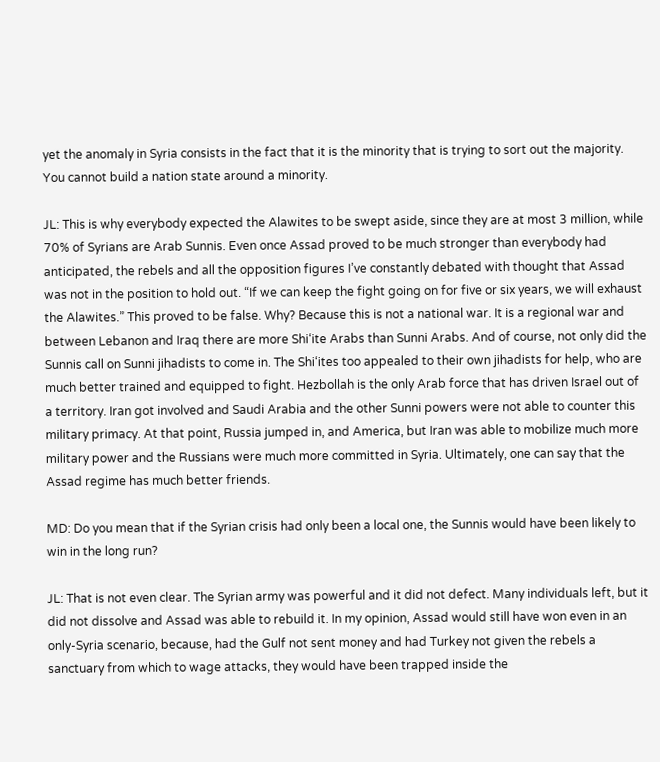yet the anomaly in Syria consists in the fact that it is the minority that is trying to sort out the majority. You cannot build a nation state around a minority.

JL: This is why everybody expected the Alawites to be swept aside, since they are at most 3 million, while 70% of Syrians are Arab Sunnis. Even once Assad proved to be much stronger than everybody had anticipated, the rebels and all the opposition figures I’ve constantly debated with thought that Assad was not in the position to hold out. “If we can keep the fight going on for five or six years, we will exhaust the Alawites.” This proved to be false. Why? Because this is not a national war. It is a regional war and between Lebanon and Iraq there are more Shi‘ite Arabs than Sunni Arabs. And of course, not only did the Sunnis call on Sunni jihadists to come in. The Shi‘ites too appealed to their own jihadists for help, who are much better trained and equipped to fight. Hezbollah is the only Arab force that has driven Israel out of a territory. Iran got involved and Saudi Arabia and the other Sunni powers were not able to counter this military primacy. At that point, Russia jumped in, and America, but Iran was able to mobilize much more military power and the Russians were much more committed in Syria. Ultimately, one can say that the Assad regime has much better friends.

MD: Do you mean that if the Syrian crisis had only been a local one, the Sunnis would have been likely to win in the long run?

JL: That is not even clear. The Syrian army was powerful and it did not defect. Many individuals left, but it did not dissolve and Assad was able to rebuild it. In my opinion, Assad would still have won even in an only-Syria scenario, because, had the Gulf not sent money and had Turkey not given the rebels a sanctuary from which to wage attacks, they would have been trapped inside the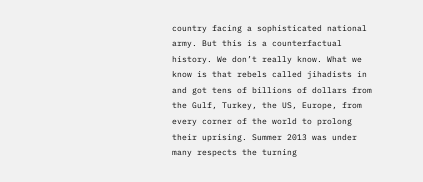country facing a sophisticated national army. But this is a counterfactual history. We don’t really know. What we know is that rebels called jihadists in and got tens of billions of dollars from the Gulf, Turkey, the US, Europe, from every corner of the world to prolong their uprising. Summer 2013 was under many respects the turning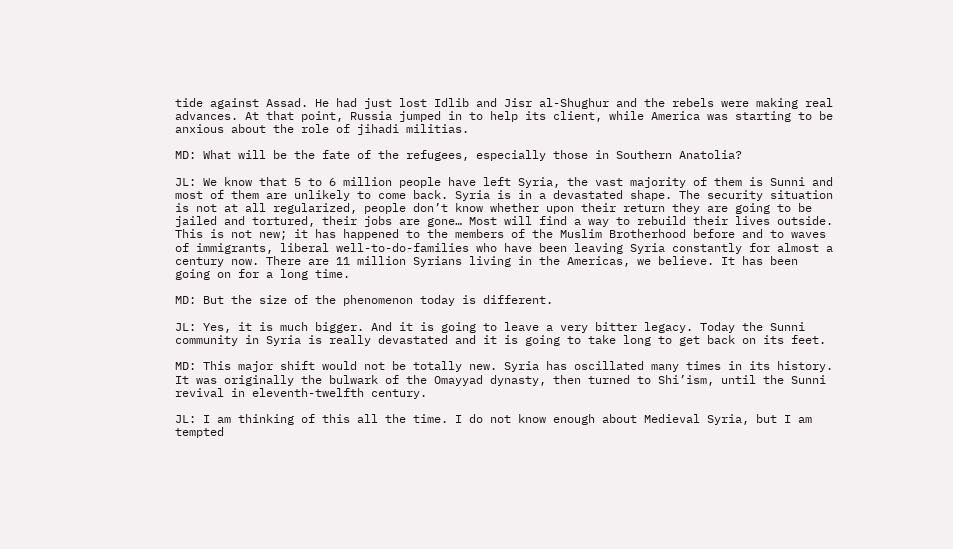tide against Assad. He had just lost Idlib and Jisr al-Shughur and the rebels were making real advances. At that point, Russia jumped in to help its client, while America was starting to be anxious about the role of jihadi militias.

MD: What will be the fate of the refugees, especially those in Southern Anatolia?

JL: We know that 5 to 6 million people have left Syria, the vast majority of them is Sunni and most of them are unlikely to come back. Syria is in a devastated shape. The security situation is not at all regularized, people don’t know whether upon their return they are going to be jailed and tortured, their jobs are gone… Most will find a way to rebuild their lives outside. This is not new; it has happened to the members of the Muslim Brotherhood before and to waves of immigrants, liberal well-to-do-families who have been leaving Syria constantly for almost a century now. There are 11 million Syrians living in the Americas, we believe. It has been going on for a long time.

MD: But the size of the phenomenon today is different.

JL: Yes, it is much bigger. And it is going to leave a very bitter legacy. Today the Sunni community in Syria is really devastated and it is going to take long to get back on its feet.

MD: This major shift would not be totally new. Syria has oscillated many times in its history. It was originally the bulwark of the Omayyad dynasty, then turned to Shi’ism, until the Sunni revival in eleventh-twelfth century.

JL: I am thinking of this all the time. I do not know enough about Medieval Syria, but I am tempted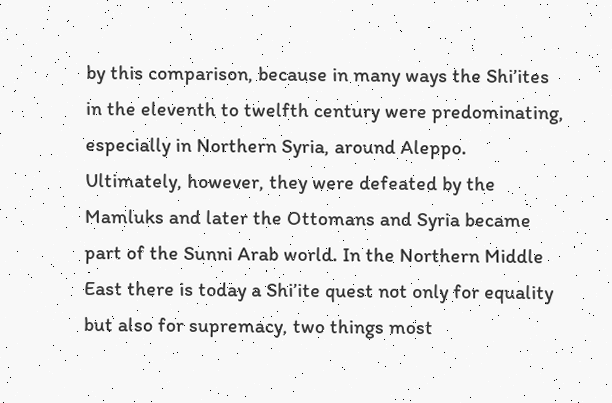by this comparison, because in many ways the Shi’ites in the eleventh to twelfth century were predominating, especially in Northern Syria, around Aleppo. Ultimately, however, they were defeated by the Mamluks and later the Ottomans and Syria became part of the Sunni Arab world. In the Northern Middle East there is today a Shi’ite quest not only for equality but also for supremacy, two things most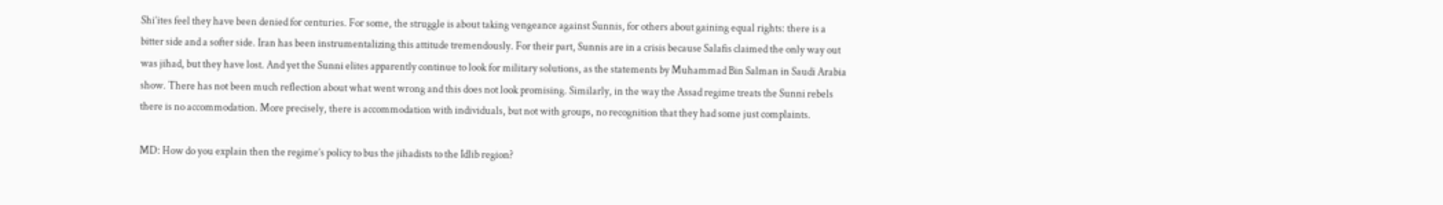Shi’ites feel they have been denied for centuries. For some, the struggle is about taking vengeance against Sunnis, for others about gaining equal rights: there is a bitter side and a softer side. Iran has been instrumentalizing this attitude tremendously. For their part, Sunnis are in a crisis because Salafis claimed the only way out was jihad, but they have lost. And yet the Sunni elites apparently continue to look for military solutions, as the statements by Muhammad Bin Salman in Saudi Arabia show. There has not been much reflection about what went wrong and this does not look promising. Similarly, in the way the Assad regime treats the Sunni rebels there is no accommodation. More precisely, there is accommodation with individuals, but not with groups, no recognition that they had some just complaints.

MD: How do you explain then the regime’s policy to bus the jihadists to the Idlib region?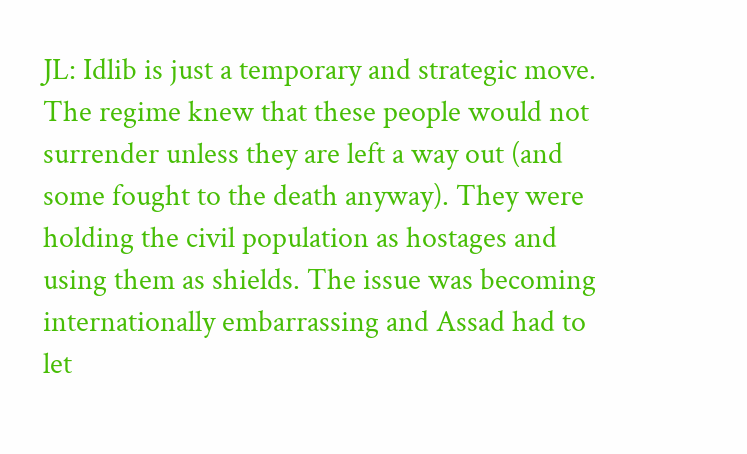JL: Idlib is just a temporary and strategic move. The regime knew that these people would not surrender unless they are left a way out (and some fought to the death anyway). They were holding the civil population as hostages and using them as shields. The issue was becoming internationally embarrassing and Assad had to let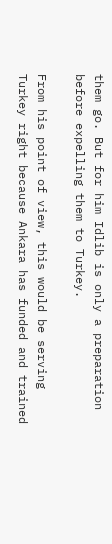them go. But for him Idlib is only a preparation before expelling them to Turkey.

From his point of view, this would be serving Turkey right because Ankara has funded and trained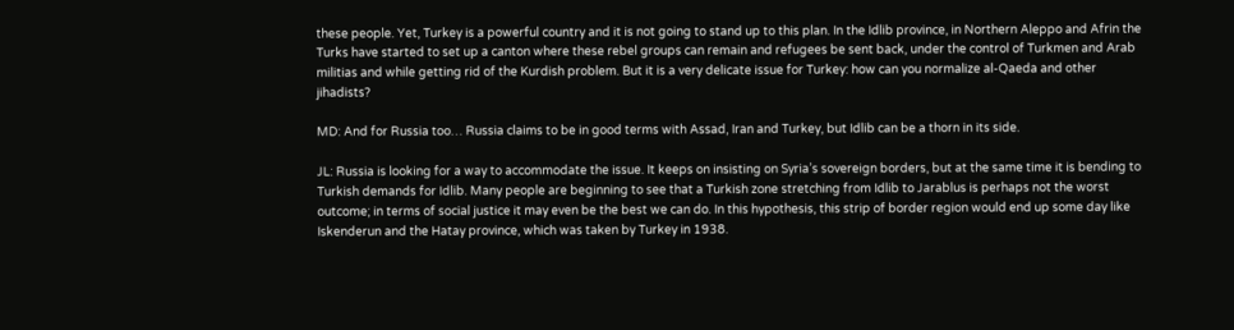these people. Yet, Turkey is a powerful country and it is not going to stand up to this plan. In the Idlib province, in Northern Aleppo and Afrin the Turks have started to set up a canton where these rebel groups can remain and refugees be sent back, under the control of Turkmen and Arab militias and while getting rid of the Kurdish problem. But it is a very delicate issue for Turkey: how can you normalize al-Qaeda and other jihadists?

MD: And for Russia too… Russia claims to be in good terms with Assad, Iran and Turkey, but Idlib can be a thorn in its side.

JL: Russia is looking for a way to accommodate the issue. It keeps on insisting on Syria’s sovereign borders, but at the same time it is bending to Turkish demands for Idlib. Many people are beginning to see that a Turkish zone stretching from Idlib to Jarablus is perhaps not the worst outcome; in terms of social justice it may even be the best we can do. In this hypothesis, this strip of border region would end up some day like Iskenderun and the Hatay province, which was taken by Turkey in 1938.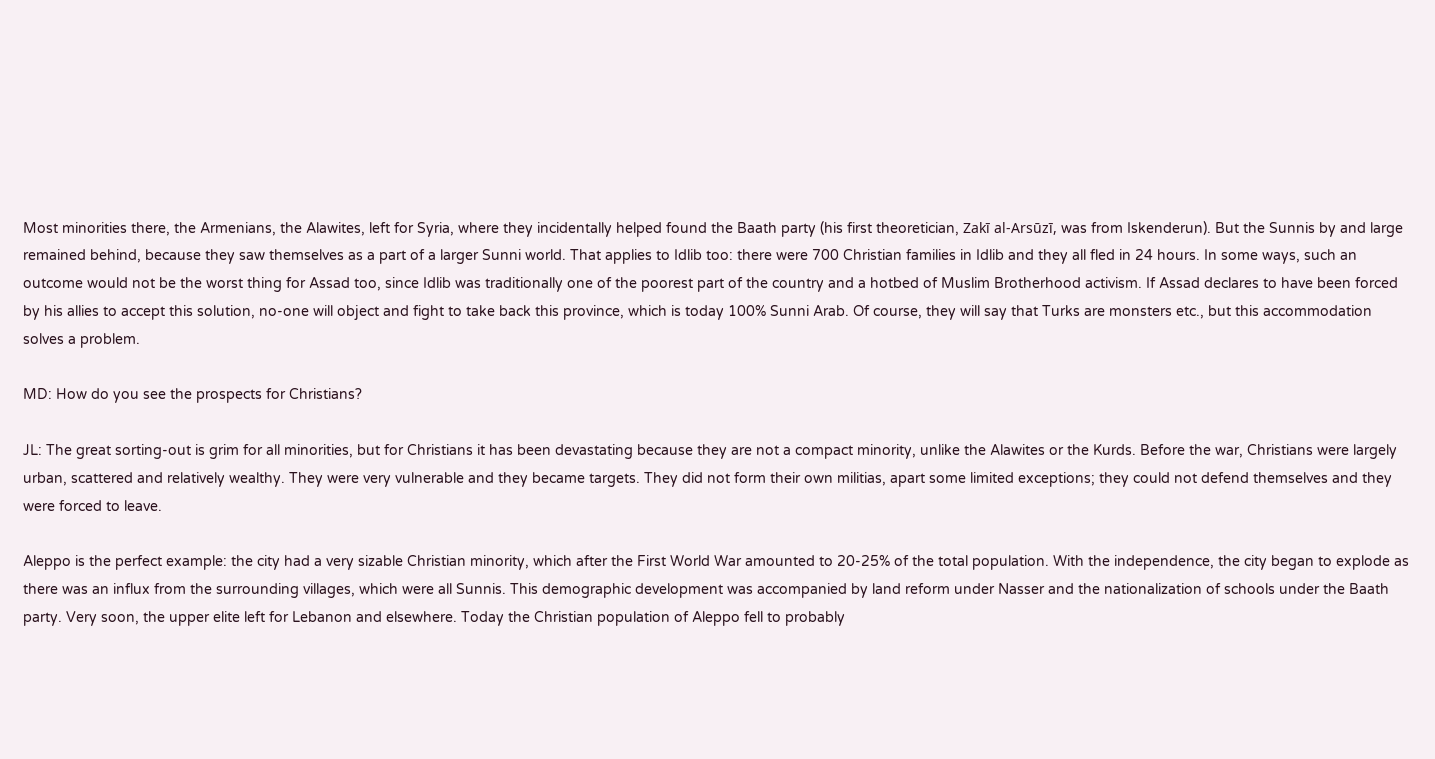Most minorities there, the Armenians, the Alawites, left for Syria, where they incidentally helped found the Baath party (his first theoretician, Zakī al-Arsūzī, was from Iskenderun). But the Sunnis by and large remained behind, because they saw themselves as a part of a larger Sunni world. That applies to Idlib too: there were 700 Christian families in Idlib and they all fled in 24 hours. In some ways, such an outcome would not be the worst thing for Assad too, since Idlib was traditionally one of the poorest part of the country and a hotbed of Muslim Brotherhood activism. If Assad declares to have been forced by his allies to accept this solution, no-one will object and fight to take back this province, which is today 100% Sunni Arab. Of course, they will say that Turks are monsters etc., but this accommodation solves a problem.

MD: How do you see the prospects for Christians?

JL: The great sorting-out is grim for all minorities, but for Christians it has been devastating because they are not a compact minority, unlike the Alawites or the Kurds. Before the war, Christians were largely urban, scattered and relatively wealthy. They were very vulnerable and they became targets. They did not form their own militias, apart some limited exceptions; they could not defend themselves and they were forced to leave.

Aleppo is the perfect example: the city had a very sizable Christian minority, which after the First World War amounted to 20-25% of the total population. With the independence, the city began to explode as there was an influx from the surrounding villages, which were all Sunnis. This demographic development was accompanied by land reform under Nasser and the nationalization of schools under the Baath party. Very soon, the upper elite left for Lebanon and elsewhere. Today the Christian population of Aleppo fell to probably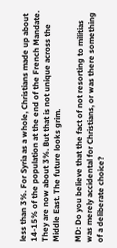less than 3%. For Syria as a whole, Christians made up about 14-15% of the population at the end of the French Mandate. They are now about 3%. But that is not unique across the Middle East. The future looks grim.

MD: Do you believe that the fact of not resorting to militias was merely accidental for Christians, or was there something of a deliberate choice?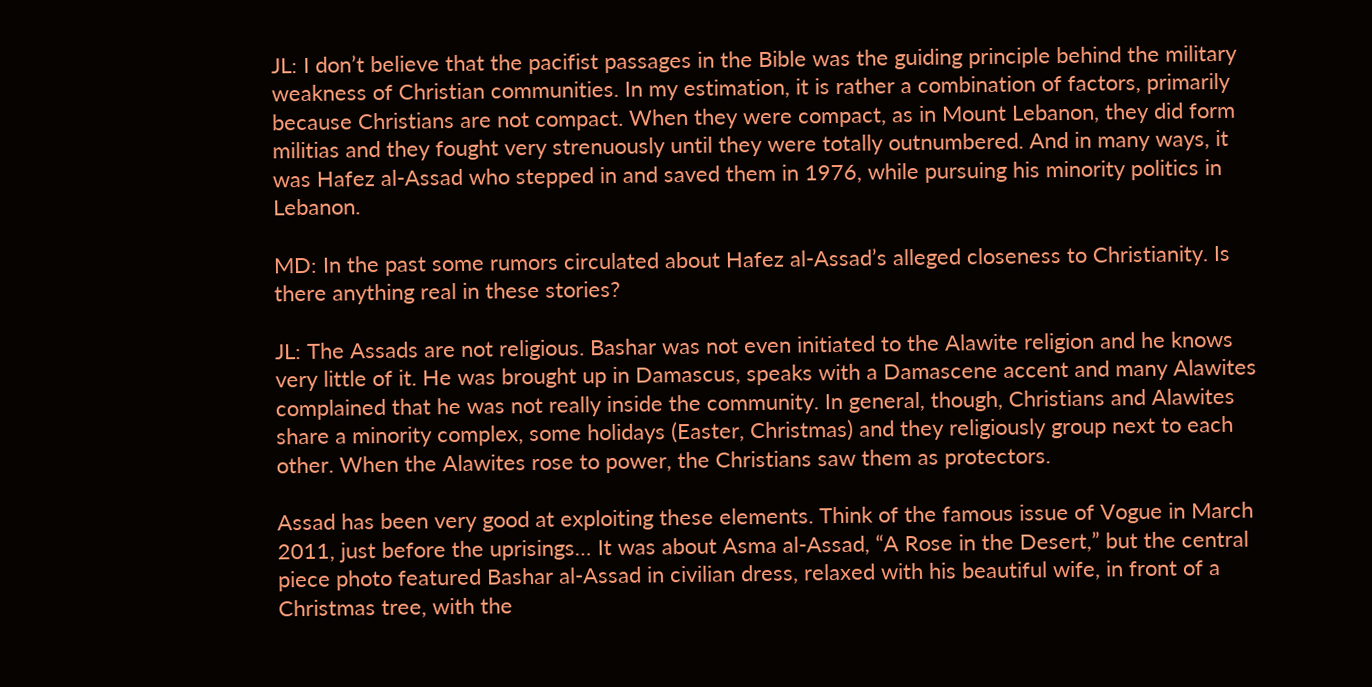JL: I don’t believe that the pacifist passages in the Bible was the guiding principle behind the military weakness of Christian communities. In my estimation, it is rather a combination of factors, primarily because Christians are not compact. When they were compact, as in Mount Lebanon, they did form militias and they fought very strenuously until they were totally outnumbered. And in many ways, it was Hafez al-Assad who stepped in and saved them in 1976, while pursuing his minority politics in Lebanon.

MD: In the past some rumors circulated about Hafez al-Assad’s alleged closeness to Christianity. Is there anything real in these stories?

JL: The Assads are not religious. Bashar was not even initiated to the Alawite religion and he knows very little of it. He was brought up in Damascus, speaks with a Damascene accent and many Alawites complained that he was not really inside the community. In general, though, Christians and Alawites share a minority complex, some holidays (Easter, Christmas) and they religiously group next to each other. When the Alawites rose to power, the Christians saw them as protectors.

Assad has been very good at exploiting these elements. Think of the famous issue of Vogue in March 2011, just before the uprisings… It was about Asma al-Assad, “A Rose in the Desert,” but the central piece photo featured Bashar al-Assad in civilian dress, relaxed with his beautiful wife, in front of a Christmas tree, with the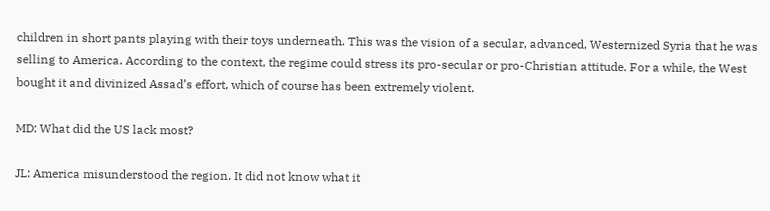children in short pants playing with their toys underneath. This was the vision of a secular, advanced, Westernized Syria that he was selling to America. According to the context, the regime could stress its pro-secular or pro-Christian attitude. For a while, the West bought it and divinized Assad’s effort, which of course has been extremely violent.

MD: What did the US lack most?

JL: America misunderstood the region. It did not know what it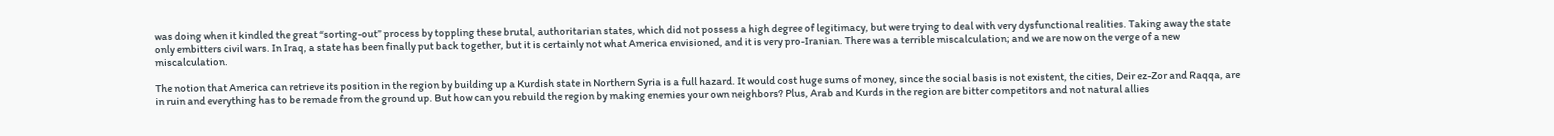was doing when it kindled the great “sorting-out” process by toppling these brutal, authoritarian states, which did not possess a high degree of legitimacy, but were trying to deal with very dysfunctional realities. Taking away the state only embitters civil wars. In Iraq, a state has been finally put back together, but it is certainly not what America envisioned, and it is very pro-Iranian. There was a terrible miscalculation; and we are now on the verge of a new miscalculation.

The notion that America can retrieve its position in the region by building up a Kurdish state in Northern Syria is a full hazard. It would cost huge sums of money, since the social basis is not existent, the cities, Deir ez-Zor and Raqqa, are in ruin and everything has to be remade from the ground up. But how can you rebuild the region by making enemies your own neighbors? Plus, Arab and Kurds in the region are bitter competitors and not natural allies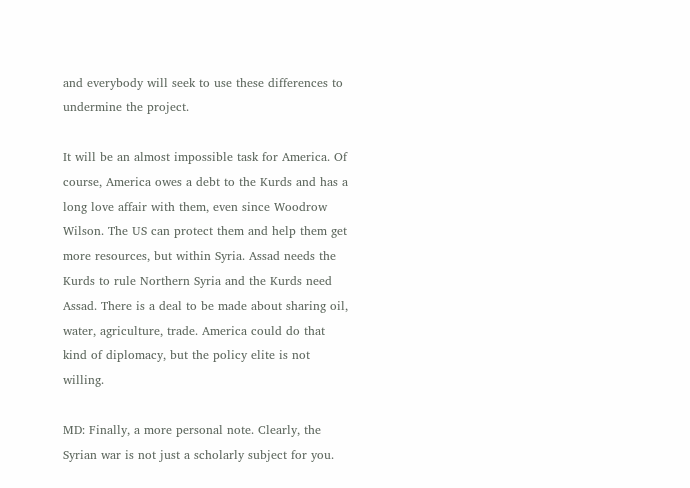and everybody will seek to use these differences to undermine the project.

It will be an almost impossible task for America. Of course, America owes a debt to the Kurds and has a long love affair with them, even since Woodrow Wilson. The US can protect them and help them get more resources, but within Syria. Assad needs the Kurds to rule Northern Syria and the Kurds need Assad. There is a deal to be made about sharing oil, water, agriculture, trade. America could do that kind of diplomacy, but the policy elite is not willing.

MD: Finally, a more personal note. Clearly, the Syrian war is not just a scholarly subject for you.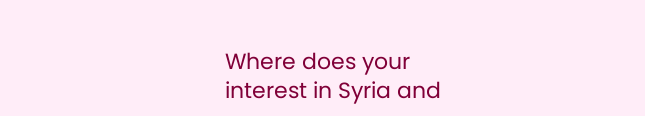Where does your interest in Syria and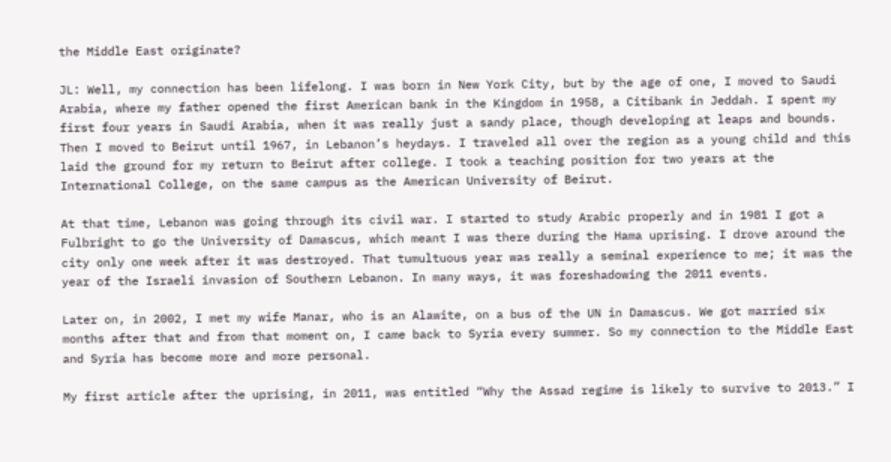the Middle East originate?

JL: Well, my connection has been lifelong. I was born in New York City, but by the age of one, I moved to Saudi Arabia, where my father opened the first American bank in the Kingdom in 1958, a Citibank in Jeddah. I spent my first four years in Saudi Arabia, when it was really just a sandy place, though developing at leaps and bounds. Then I moved to Beirut until 1967, in Lebanon’s heydays. I traveled all over the region as a young child and this laid the ground for my return to Beirut after college. I took a teaching position for two years at the International College, on the same campus as the American University of Beirut.

At that time, Lebanon was going through its civil war. I started to study Arabic properly and in 1981 I got a Fulbright to go the University of Damascus, which meant I was there during the Hama uprising. I drove around the city only one week after it was destroyed. That tumultuous year was really a seminal experience to me; it was the year of the Israeli invasion of Southern Lebanon. In many ways, it was foreshadowing the 2011 events.

Later on, in 2002, I met my wife Manar, who is an Alawite, on a bus of the UN in Damascus. We got married six months after that and from that moment on, I came back to Syria every summer. So my connection to the Middle East and Syria has become more and more personal.

My first article after the uprising, in 2011, was entitled “Why the Assad regime is likely to survive to 2013.” I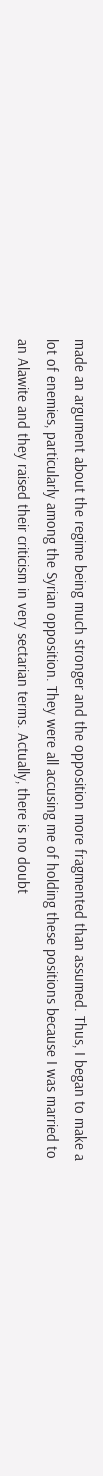made an argument about the regime being much stronger and the opposition more fragmented than assumed. Thus, I began to make a lot of enemies, particularly among the Syrian opposition. They were all accusing me of holding these positions because I was married to an Alawite and they raised their criticism in very sectarian terms. Actually, there is no doubt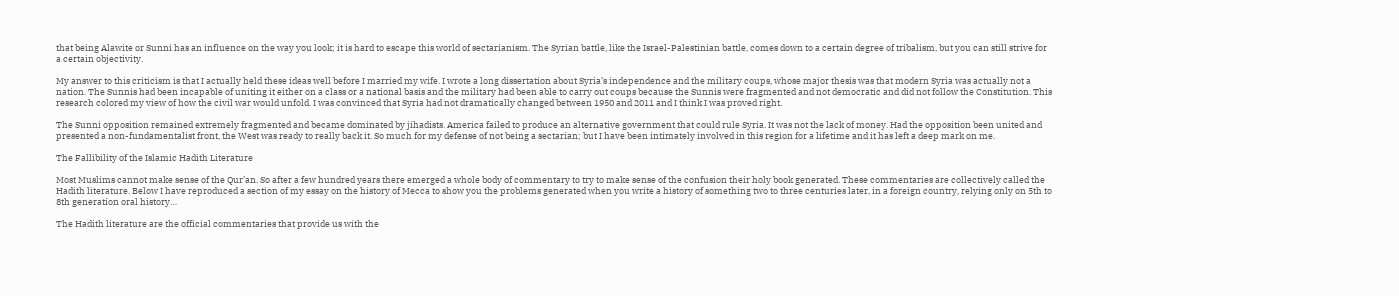that being Alawite or Sunni has an influence on the way you look; it is hard to escape this world of sectarianism. The Syrian battle, like the Israel-Palestinian battle, comes down to a certain degree of tribalism, but you can still strive for a certain objectivity.

My answer to this criticism is that I actually held these ideas well before I married my wife. I wrote a long dissertation about Syria’s independence and the military coups, whose major thesis was that modern Syria was actually not a nation. The Sunnis had been incapable of uniting it either on a class or a national basis and the military had been able to carry out coups because the Sunnis were fragmented and not democratic and did not follow the Constitution. This research colored my view of how the civil war would unfold. I was convinced that Syria had not dramatically changed between 1950 and 2011 and I think I was proved right.

The Sunni opposition remained extremely fragmented and became dominated by jihadists. America failed to produce an alternative government that could rule Syria. It was not the lack of money. Had the opposition been united and presented a non-fundamentalist front, the West was ready to really back it. So much for my defense of not being a sectarian; but I have been intimately involved in this region for a lifetime and it has left a deep mark on me.

The Fallibility of the Islamic Hadith Literature

Most Muslims cannot make sense of the Qur’an. So after a few hundred years there emerged a whole body of commentary to try to make sense of the confusion their holy book generated. These commentaries are collectively called the Hadith literature. Below I have reproduced a section of my essay on the history of Mecca to show you the problems generated when you write a history of something two to three centuries later, in a foreign country, relying only on 5th to 8th generation oral history…

The Hadith literature are the official commentaries that provide us with the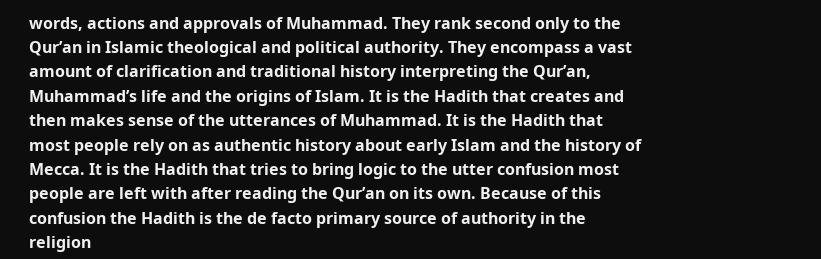words, actions and approvals of Muhammad. They rank second only to the Qur’an in Islamic theological and political authority. They encompass a vast amount of clarification and traditional history interpreting the Qur’an, Muhammad’s life and the origins of Islam. It is the Hadith that creates and then makes sense of the utterances of Muhammad. It is the Hadith that most people rely on as authentic history about early Islam and the history of Mecca. It is the Hadith that tries to bring logic to the utter confusion most people are left with after reading the Qur’an on its own. Because of this confusion the Hadith is the de facto primary source of authority in the religion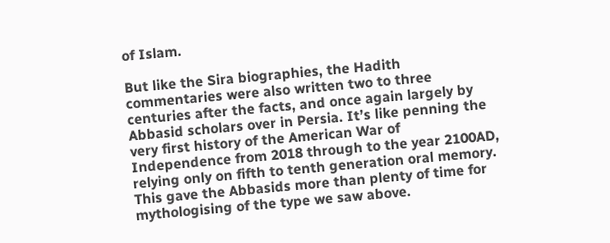of Islam.

But like the Sira biographies, the Hadith commentaries were also written two to three centuries after the facts, and once again largely by Abbasid scholars over in Persia. It’s like penning the very first history of the American War of Independence from 2018 through to the year 2100AD, relying only on fifth to tenth generation oral memory. This gave the Abbasids more than plenty of time for mythologising of the type we saw above.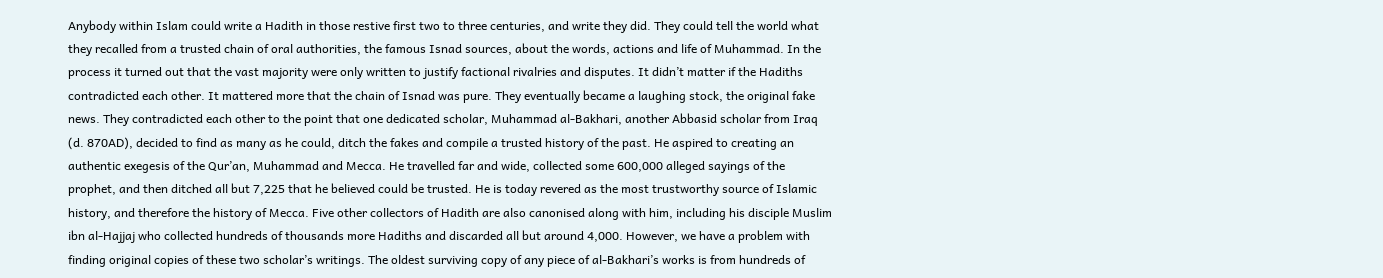Anybody within Islam could write a Hadith in those restive first two to three centuries, and write they did. They could tell the world what they recalled from a trusted chain of oral authorities, the famous Isnad sources, about the words, actions and life of Muhammad. In the process it turned out that the vast majority were only written to justify factional rivalries and disputes. It didn’t matter if the Hadiths contradicted each other. It mattered more that the chain of Isnad was pure. They eventually became a laughing stock, the original fake news. They contradicted each other to the point that one dedicated scholar, Muhammad al-Bakhari, another Abbasid scholar from Iraq (d. 870AD), decided to find as many as he could, ditch the fakes and compile a trusted history of the past. He aspired to creating an authentic exegesis of the Qur’an, Muhammad and Mecca. He travelled far and wide, collected some 600,000 alleged sayings of the prophet, and then ditched all but 7,225 that he believed could be trusted. He is today revered as the most trustworthy source of Islamic history, and therefore the history of Mecca. Five other collectors of Hadith are also canonised along with him, including his disciple Muslim ibn al-Hajjaj who collected hundreds of thousands more Hadiths and discarded all but around 4,000. However, we have a problem with finding original copies of these two scholar’s writings. The oldest surviving copy of any piece of al-Bakhari’s works is from hundreds of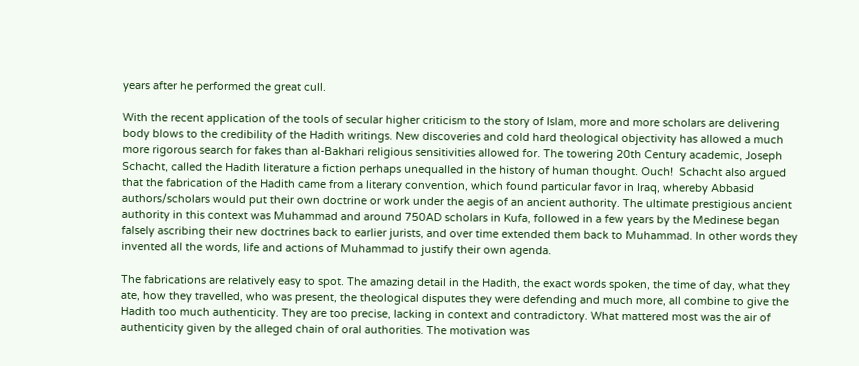years after he performed the great cull.

With the recent application of the tools of secular higher criticism to the story of Islam, more and more scholars are delivering body blows to the credibility of the Hadith writings. New discoveries and cold hard theological objectivity has allowed a much more rigorous search for fakes than al-Bakhari religious sensitivities allowed for. The towering 20th Century academic, Joseph Schacht, called the Hadith literature a fiction perhaps unequalled in the history of human thought. Ouch!  Schacht also argued that the fabrication of the Hadith came from a literary convention, which found particular favor in Iraq, whereby Abbasid authors/scholars would put their own doctrine or work under the aegis of an ancient authority. The ultimate prestigious ancient authority in this context was Muhammad and around 750AD scholars in Kufa, followed in a few years by the Medinese began falsely ascribing their new doctrines back to earlier jurists, and over time extended them back to Muhammad. In other words they invented all the words, life and actions of Muhammad to justify their own agenda.

The fabrications are relatively easy to spot. The amazing detail in the Hadith, the exact words spoken, the time of day, what they ate, how they travelled, who was present, the theological disputes they were defending and much more, all combine to give the Hadith too much authenticity. They are too precise, lacking in context and contradictory. What mattered most was the air of authenticity given by the alleged chain of oral authorities. The motivation was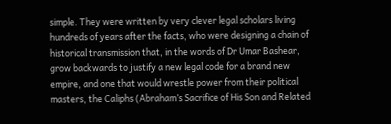simple. They were written by very clever legal scholars living hundreds of years after the facts, who were designing a chain of historical transmission that, in the words of Dr Umar Bashear, grow backwards to justify a new legal code for a brand new empire, and one that would wrestle power from their political masters, the Caliphs (Abraham’s Sacrifice of His Son and Related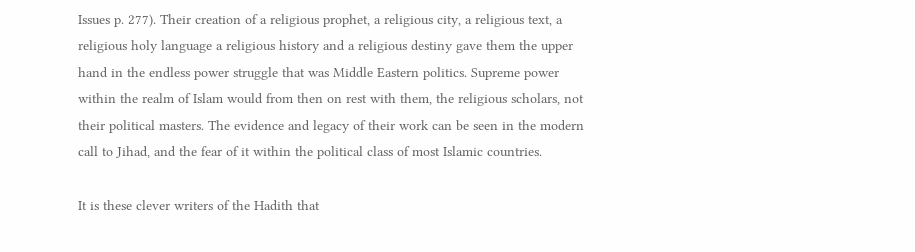Issues p. 277). Their creation of a religious prophet, a religious city, a religious text, a religious holy language a religious history and a religious destiny gave them the upper hand in the endless power struggle that was Middle Eastern politics. Supreme power within the realm of Islam would from then on rest with them, the religious scholars, not their political masters. The evidence and legacy of their work can be seen in the modern call to Jihad, and the fear of it within the political class of most Islamic countries.

It is these clever writers of the Hadith that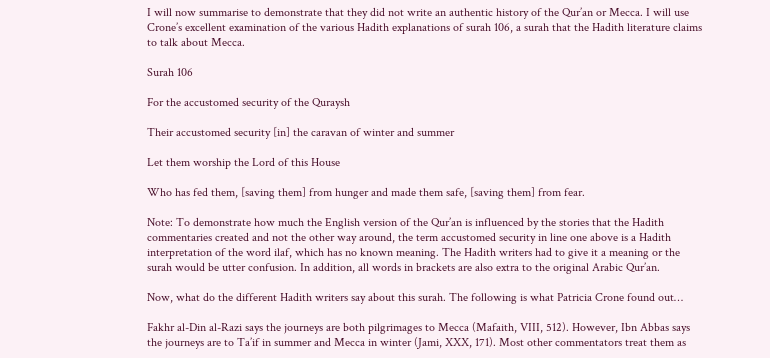I will now summarise to demonstrate that they did not write an authentic history of the Qur’an or Mecca. I will use Crone’s excellent examination of the various Hadith explanations of surah 106, a surah that the Hadith literature claims to talk about Mecca.

Surah 106

For the accustomed security of the Quraysh

Their accustomed security [in] the caravan of winter and summer

Let them worship the Lord of this House

Who has fed them, [saving them] from hunger and made them safe, [saving them] from fear.

Note: To demonstrate how much the English version of the Qur’an is influenced by the stories that the Hadith commentaries created and not the other way around, the term accustomed security in line one above is a Hadith interpretation of the word ilaf, which has no known meaning. The Hadith writers had to give it a meaning or the surah would be utter confusion. In addition, all words in brackets are also extra to the original Arabic Qur’an.

Now, what do the different Hadith writers say about this surah. The following is what Patricia Crone found out…

Fakhr al-Din al-Razi says the journeys are both pilgrimages to Mecca (Mafaith, VIII, 512). However, Ibn Abbas says the journeys are to Ta’if in summer and Mecca in winter (Jami, XXX, 171). Most other commentators treat them as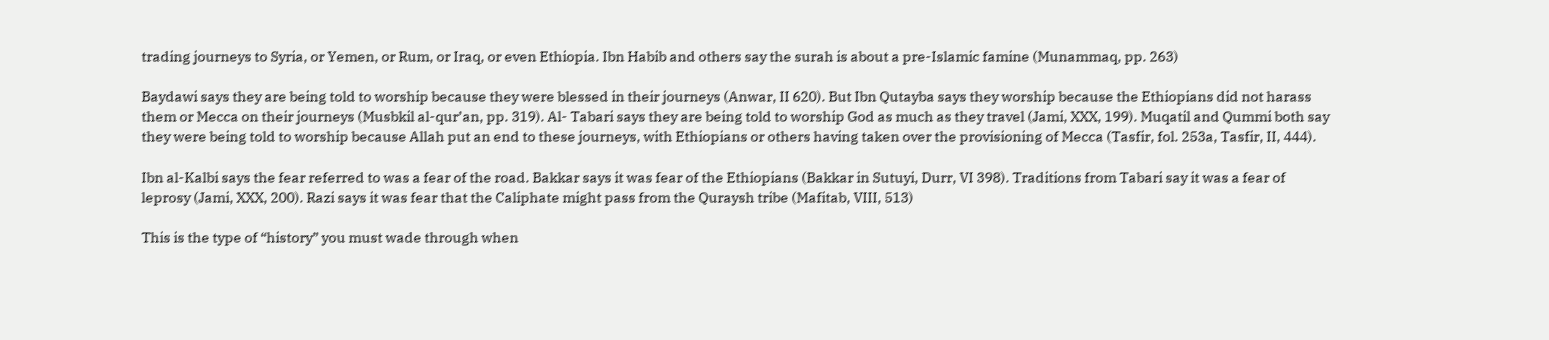trading journeys to Syria, or Yemen, or Rum, or Iraq, or even Ethiopia. Ibn Habib and others say the surah is about a pre-Islamic famine (Munammaq, pp. 263)

Baydawi says they are being told to worship because they were blessed in their journeys (Anwar, II 620). But Ibn Qutayba says they worship because the Ethiopians did not harass them or Mecca on their journeys (Musbkil al-qur’an, pp. 319). Al- Tabari says they are being told to worship God as much as they travel (Jami, XXX, 199). Muqatil and Qummi both say they were being told to worship because Allah put an end to these journeys, with Ethiopians or others having taken over the provisioning of Mecca (Tasfir, fol. 253a, Tasfir, II, 444).

Ibn al-Kalbi says the fear referred to was a fear of the road. Bakkar says it was fear of the Ethiopians (Bakkar in Sutuyi, Durr, VI 398). Traditions from Tabari say it was a fear of leprosy (Jami, XXX, 200). Razi says it was fear that the Caliphate might pass from the Quraysh tribe (Mafitab, VIII, 513)

This is the type of “history” you must wade through when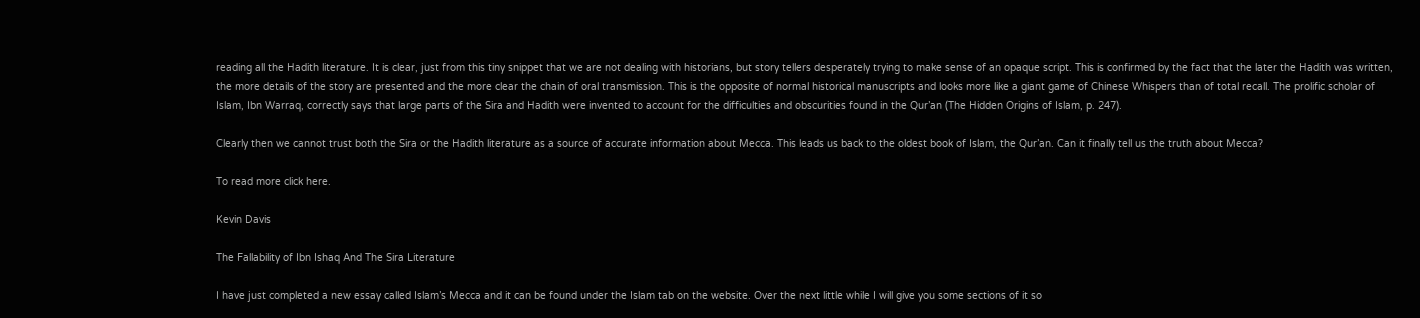reading all the Hadith literature. It is clear, just from this tiny snippet that we are not dealing with historians, but story tellers desperately trying to make sense of an opaque script. This is confirmed by the fact that the later the Hadith was written, the more details of the story are presented and the more clear the chain of oral transmission. This is the opposite of normal historical manuscripts and looks more like a giant game of Chinese Whispers than of total recall. The prolific scholar of Islam, Ibn Warraq, correctly says that large parts of the Sira and Hadith were invented to account for the difficulties and obscurities found in the Qur’an (The Hidden Origins of Islam, p. 247).

Clearly then we cannot trust both the Sira or the Hadith literature as a source of accurate information about Mecca. This leads us back to the oldest book of Islam, the Qur’an. Can it finally tell us the truth about Mecca?

To read more click here.

Kevin Davis

The Fallability of Ibn Ishaq And The Sira Literature

I have just completed a new essay called Islam’s Mecca and it can be found under the Islam tab on the website. Over the next little while I will give you some sections of it so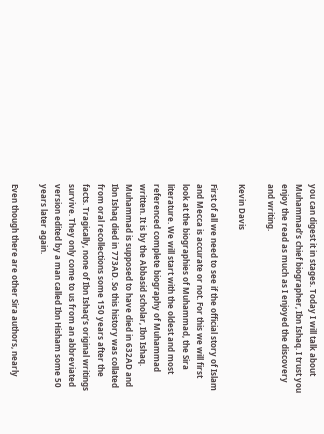you can digest it in stages. Today I will talk about Muhammad’s chief biographer, Ibn Ishaq. I trust you enjoy the read as much as I enjoyed the discovery and writing.

Kevin Davis

First of all we need to see if the official story of Islam and Mecca is accurate or not. For this we will first look at the biographies of Muhammad, the Sira literature. We will start with the oldest and most referenced complete biography of Muhammad written. It is by the Abbasid scholar, Ibn Ishaq. Muhammad is supposed to have died in 632AD and Ibn Ishaq died in 773AD. So this history was collated from oral recollections some 150 years after the facts. Tragically, none of Ibn Ishaq’s original writings survive. They only come to us from an abbreviated version edited by a man called Ibn Hisham some 50 years later again.

Even though there are other Sira authors, nearly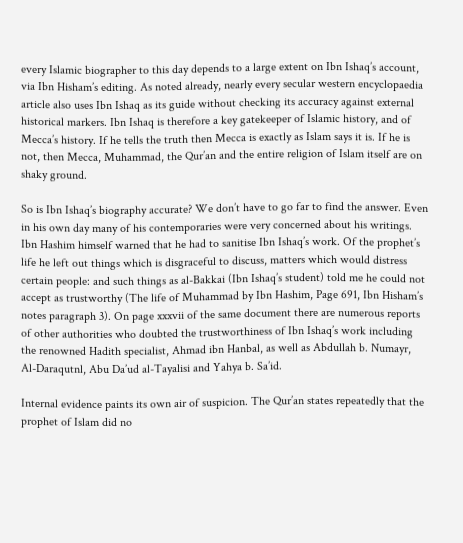every Islamic biographer to this day depends to a large extent on Ibn Ishaq’s account, via Ibn Hisham’s editing. As noted already, nearly every secular western encyclopaedia article also uses Ibn Ishaq as its guide without checking its accuracy against external historical markers. Ibn Ishaq is therefore a key gatekeeper of Islamic history, and of Mecca’s history. If he tells the truth then Mecca is exactly as Islam says it is. If he is not, then Mecca, Muhammad, the Qur’an and the entire religion of Islam itself are on shaky ground.

So is Ibn Ishaq’s biography accurate? We don’t have to go far to find the answer. Even in his own day many of his contemporaries were very concerned about his writings. Ibn Hashim himself warned that he had to sanitise Ibn Ishaq’s work. Of the prophet’s life he left out things which is disgraceful to discuss, matters which would distress certain people: and such things as al-Bakkai (Ibn Ishaq’s student) told me he could not accept as trustworthy (The life of Muhammad by Ibn Hashim, Page 691, Ibn Hisham’s notes paragraph 3). On page xxxvii of the same document there are numerous reports of other authorities who doubted the trustworthiness of Ibn Ishaq’s work including the renowned Hadith specialist, Ahmad ibn Hanbal, as well as Abdullah b. Numayr, Al-Daraqutnl, Abu Da’ud al-Tayalisi and Yahya b. Sa’id.

Internal evidence paints its own air of suspicion. The Qur’an states repeatedly that the prophet of Islam did no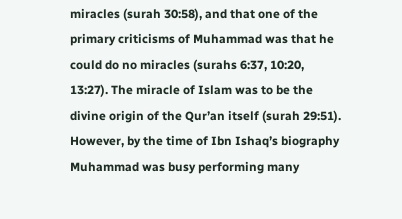miracles (surah 30:58), and that one of the primary criticisms of Muhammad was that he could do no miracles (surahs 6:37, 10:20, 13:27). The miracle of Islam was to be the divine origin of the Qur’an itself (surah 29:51). However, by the time of Ibn Ishaq’s biography Muhammad was busy performing many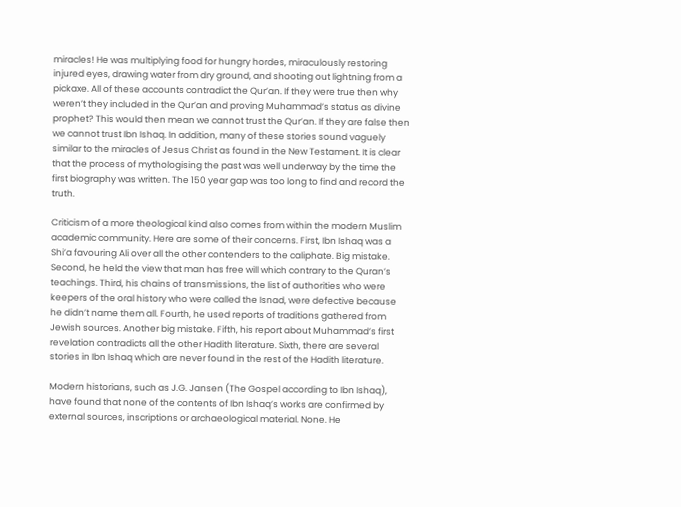miracles! He was multiplying food for hungry hordes, miraculously restoring injured eyes, drawing water from dry ground, and shooting out lightning from a pickaxe. All of these accounts contradict the Qur’an. If they were true then why weren’t they included in the Qur’an and proving Muhammad’s status as divine prophet? This would then mean we cannot trust the Qur’an. If they are false then we cannot trust Ibn Ishaq. In addition, many of these stories sound vaguely similar to the miracles of Jesus Christ as found in the New Testament. It is clear that the process of mythologising the past was well underway by the time the first biography was written. The 150 year gap was too long to find and record the truth.

Criticism of a more theological kind also comes from within the modern Muslim academic community. Here are some of their concerns. First, Ibn Ishaq was a Shi’a favouring Ali over all the other contenders to the caliphate. Big mistake. Second, he held the view that man has free will which contrary to the Quran’s teachings. Third, his chains of transmissions, the list of authorities who were keepers of the oral history who were called the Isnad, were defective because he didn’t name them all. Fourth, he used reports of traditions gathered from Jewish sources. Another big mistake. Fifth, his report about Muhammad’s first revelation contradicts all the other Hadith literature. Sixth, there are several stories in Ibn Ishaq which are never found in the rest of the Hadith literature.

Modern historians, such as J.G. Jansen (The Gospel according to Ibn Ishaq), have found that none of the contents of Ibn Ishaq’s works are confirmed by external sources, inscriptions or archaeological material. None. He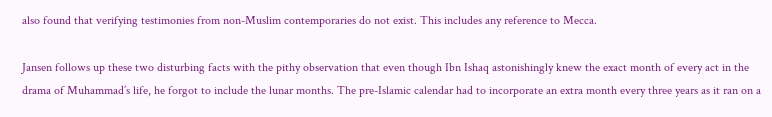also found that verifying testimonies from non-Muslim contemporaries do not exist. This includes any reference to Mecca.

Jansen follows up these two disturbing facts with the pithy observation that even though Ibn Ishaq astonishingly knew the exact month of every act in the drama of Muhammad’s life, he forgot to include the lunar months. The pre-Islamic calendar had to incorporate an extra month every three years as it ran on a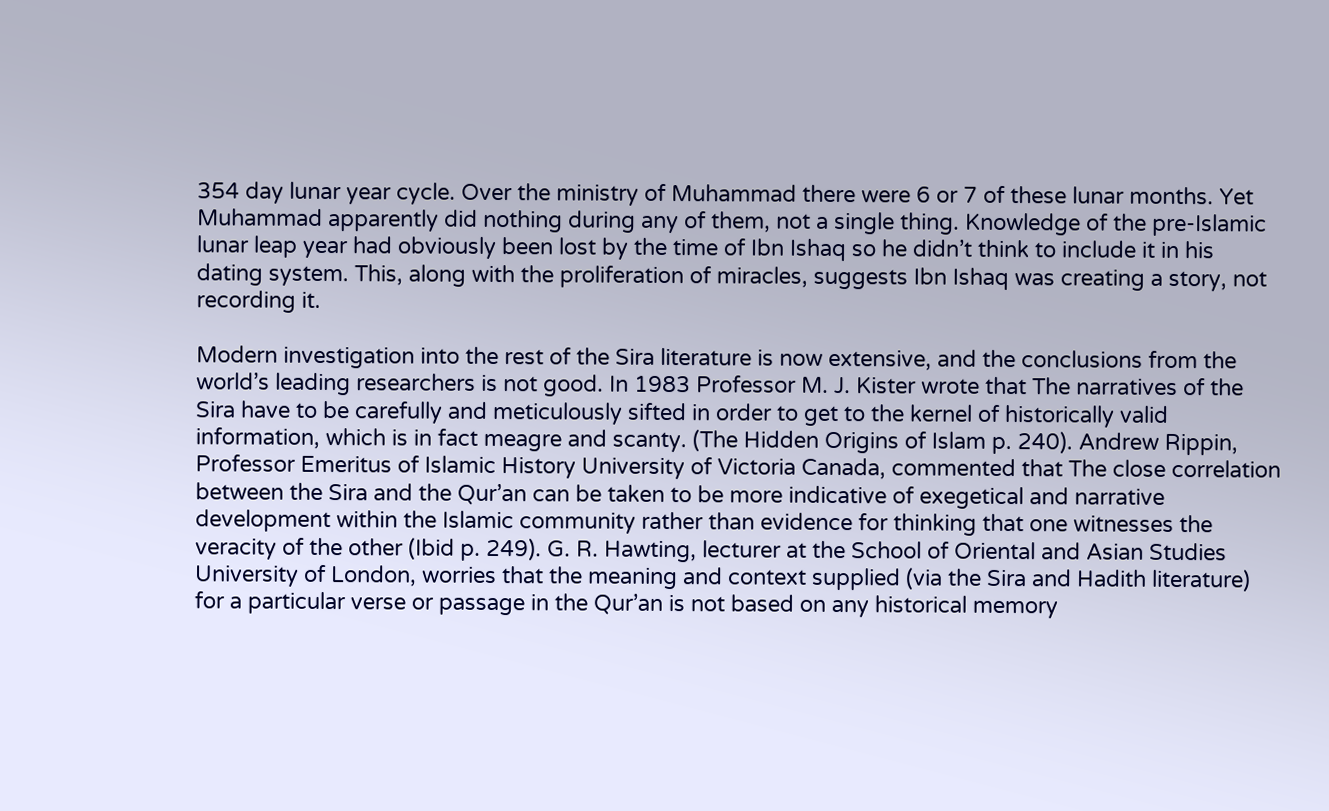354 day lunar year cycle. Over the ministry of Muhammad there were 6 or 7 of these lunar months. Yet Muhammad apparently did nothing during any of them, not a single thing. Knowledge of the pre-Islamic lunar leap year had obviously been lost by the time of Ibn Ishaq so he didn’t think to include it in his dating system. This, along with the proliferation of miracles, suggests Ibn Ishaq was creating a story, not recording it.

Modern investigation into the rest of the Sira literature is now extensive, and the conclusions from the world’s leading researchers is not good. In 1983 Professor M. J. Kister wrote that The narratives of the Sira have to be carefully and meticulously sifted in order to get to the kernel of historically valid information, which is in fact meagre and scanty. (The Hidden Origins of Islam p. 240). Andrew Rippin, Professor Emeritus of Islamic History University of Victoria Canada, commented that The close correlation between the Sira and the Qur’an can be taken to be more indicative of exegetical and narrative development within the Islamic community rather than evidence for thinking that one witnesses the veracity of the other (Ibid p. 249). G. R. Hawting, lecturer at the School of Oriental and Asian Studies University of London, worries that the meaning and context supplied (via the Sira and Hadith literature) for a particular verse or passage in the Qur’an is not based on any historical memory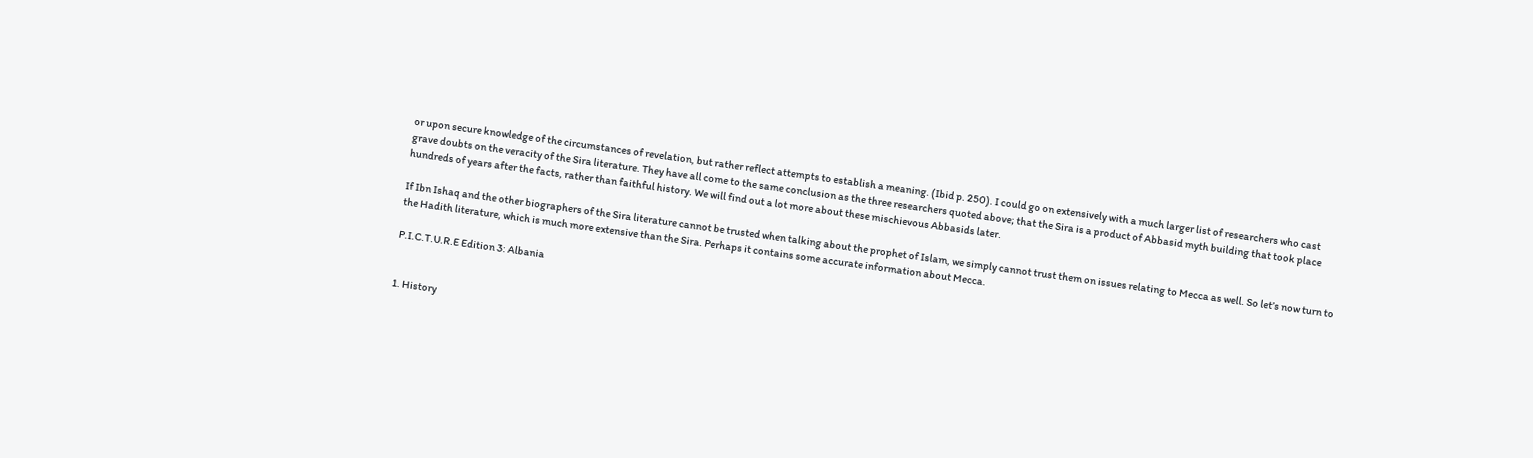or upon secure knowledge of the circumstances of revelation, but rather reflect attempts to establish a meaning. (Ibid p. 250). I could go on extensively with a much larger list of researchers who cast grave doubts on the veracity of the Sira literature. They have all come to the same conclusion as the three researchers quoted above; that the Sira is a product of Abbasid myth building that took place hundreds of years after the facts, rather than faithful history. We will find out a lot more about these mischievous Abbasids later.

If Ibn Ishaq and the other biographers of the Sira literature cannot be trusted when talking about the prophet of Islam, we simply cannot trust them on issues relating to Mecca as well. So let’s now turn to the Hadith literature, which is much more extensive than the Sira. Perhaps it contains some accurate information about Mecca.

P.I.C.T.U.R.E Edition 3: Albania


1. History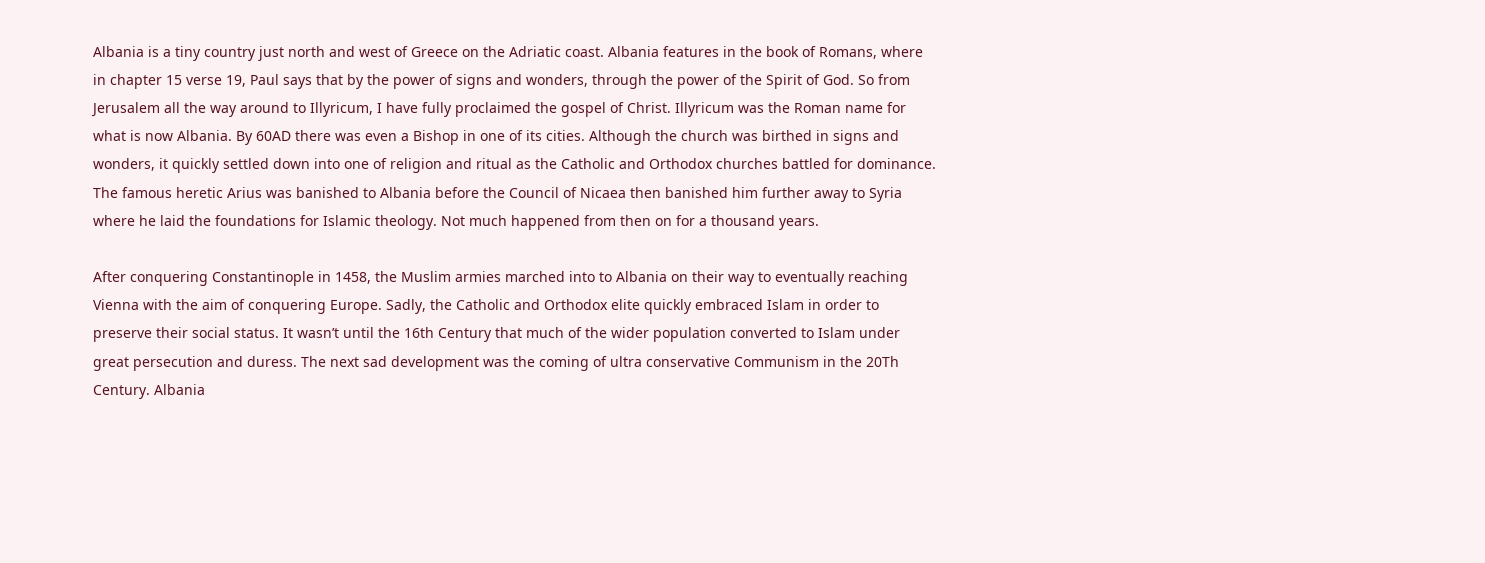Albania is a tiny country just north and west of Greece on the Adriatic coast. Albania features in the book of Romans, where in chapter 15 verse 19, Paul says that by the power of signs and wonders, through the power of the Spirit of God. So from Jerusalem all the way around to Illyricum, I have fully proclaimed the gospel of Christ. Illyricum was the Roman name for what is now Albania. By 60AD there was even a Bishop in one of its cities. Although the church was birthed in signs and wonders, it quickly settled down into one of religion and ritual as the Catholic and Orthodox churches battled for dominance. The famous heretic Arius was banished to Albania before the Council of Nicaea then banished him further away to Syria where he laid the foundations for Islamic theology. Not much happened from then on for a thousand years.

After conquering Constantinople in 1458, the Muslim armies marched into to Albania on their way to eventually reaching Vienna with the aim of conquering Europe. Sadly, the Catholic and Orthodox elite quickly embraced Islam in order to preserve their social status. It wasn’t until the 16th Century that much of the wider population converted to Islam under great persecution and duress. The next sad development was the coming of ultra conservative Communism in the 20Th Century. Albania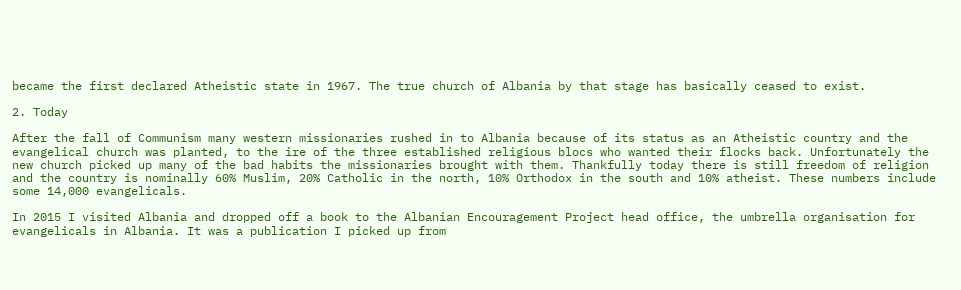became the first declared Atheistic state in 1967. The true church of Albania by that stage has basically ceased to exist.

2. Today

After the fall of Communism many western missionaries rushed in to Albania because of its status as an Atheistic country and the evangelical church was planted, to the ire of the three established religious blocs who wanted their flocks back. Unfortunately the new church picked up many of the bad habits the missionaries brought with them. Thankfully today there is still freedom of religion and the country is nominally 60% Muslim, 20% Catholic in the north, 10% Orthodox in the south and 10% atheist. These numbers include some 14,000 evangelicals.

In 2015 I visited Albania and dropped off a book to the Albanian Encouragement Project head office, the umbrella organisation for evangelicals in Albania. It was a publication I picked up from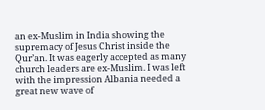an ex-Muslim in India showing the supremacy of Jesus Christ inside the Qur’an. It was eagerly accepted as many church leaders are ex-Muslim. I was left with the impression Albania needed a great new wave of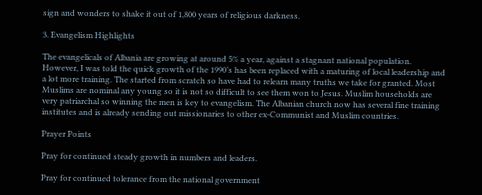sign and wonders to shake it out of 1,800 years of religious darkness.

3. Evangelism Highlights

The evangelicals of Albania are growing at around 5% a year, against a stagnant national population. However, I was told the quick growth of the 1990’s has been replaced with a maturing of local leadership and a lot more training. The started from scratch so have had to relearn many truths we take for granted. Most Muslims are nominal any young so it is not so difficult to see them won to Jesus. Muslim households are very patriarchal so winning the men is key to evangelism. The Albanian church now has several fine training institutes and is already sending out missionaries to other ex-Communist and Muslim countries.

Prayer Points

Pray for continued steady growth in numbers and leaders.

Pray for continued tolerance from the national government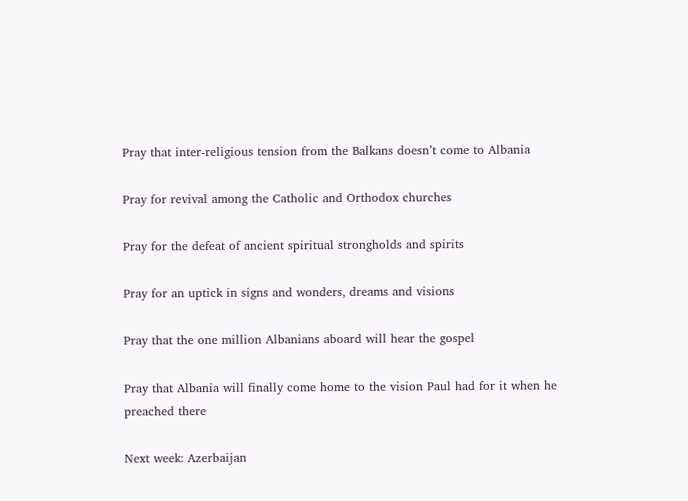Pray that inter-religious tension from the Balkans doesn’t come to Albania

Pray for revival among the Catholic and Orthodox churches

Pray for the defeat of ancient spiritual strongholds and spirits

Pray for an uptick in signs and wonders, dreams and visions

Pray that the one million Albanians aboard will hear the gospel

Pray that Albania will finally come home to the vision Paul had for it when he preached there

Next week: Azerbaijan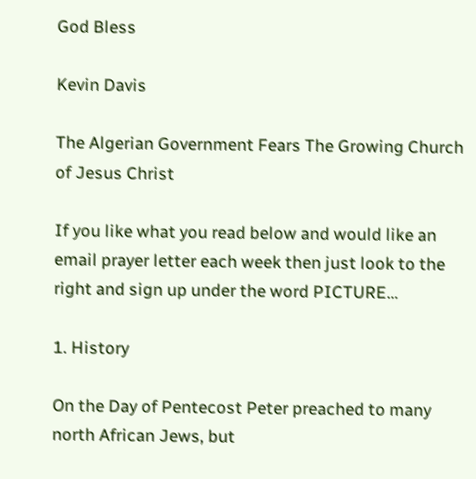God Bless

Kevin Davis

The Algerian Government Fears The Growing Church of Jesus Christ

If you like what you read below and would like an email prayer letter each week then just look to the right and sign up under the word PICTURE…

1. History

On the Day of Pentecost Peter preached to many north African Jews, but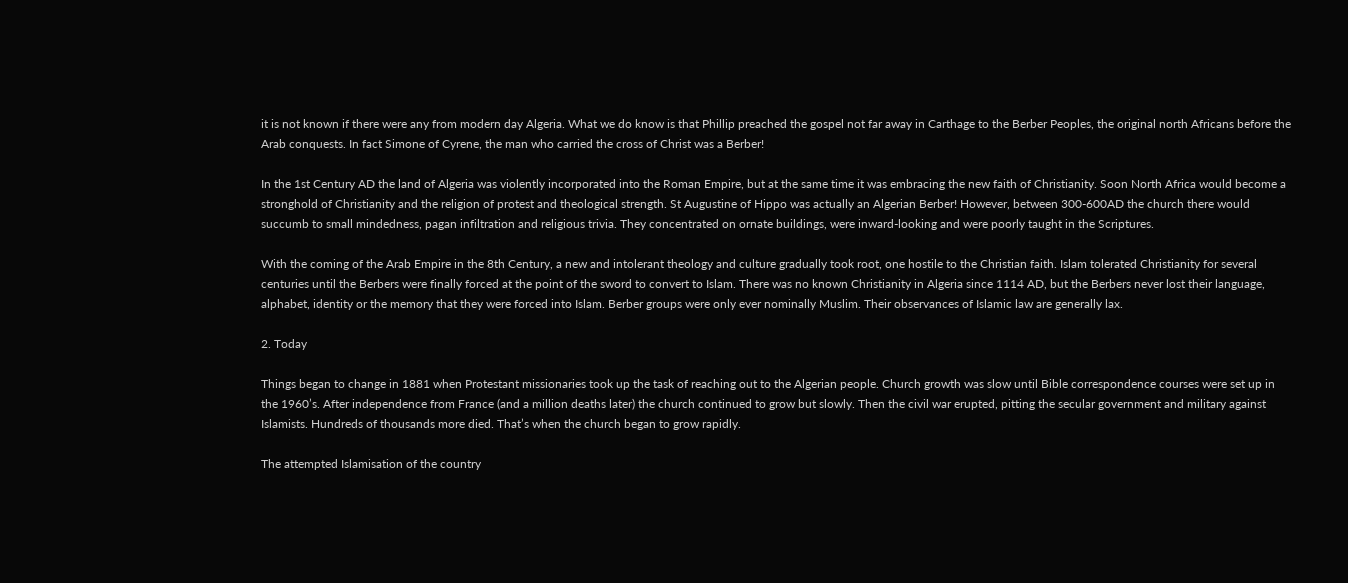it is not known if there were any from modern day Algeria. What we do know is that Phillip preached the gospel not far away in Carthage to the Berber Peoples, the original north Africans before the Arab conquests. In fact Simone of Cyrene, the man who carried the cross of Christ was a Berber!

In the 1st Century AD the land of Algeria was violently incorporated into the Roman Empire, but at the same time it was embracing the new faith of Christianity. Soon North Africa would become a stronghold of Christianity and the religion of protest and theological strength. St Augustine of Hippo was actually an Algerian Berber! However, between 300-600AD the church there would succumb to small mindedness, pagan infiltration and religious trivia. They concentrated on ornate buildings, were inward-looking and were poorly taught in the Scriptures.

With the coming of the Arab Empire in the 8th Century, a new and intolerant theology and culture gradually took root, one hostile to the Christian faith. Islam tolerated Christianity for several centuries until the Berbers were finally forced at the point of the sword to convert to Islam. There was no known Christianity in Algeria since 1114 AD, but the Berbers never lost their language, alphabet, identity or the memory that they were forced into Islam. Berber groups were only ever nominally Muslim. Their observances of Islamic law are generally lax.

2. Today

Things began to change in 1881 when Protestant missionaries took up the task of reaching out to the Algerian people. Church growth was slow until Bible correspondence courses were set up in the 1960’s. After independence from France (and a million deaths later) the church continued to grow but slowly. Then the civil war erupted, pitting the secular government and military against Islamists. Hundreds of thousands more died. That’s when the church began to grow rapidly.

The attempted Islamisation of the country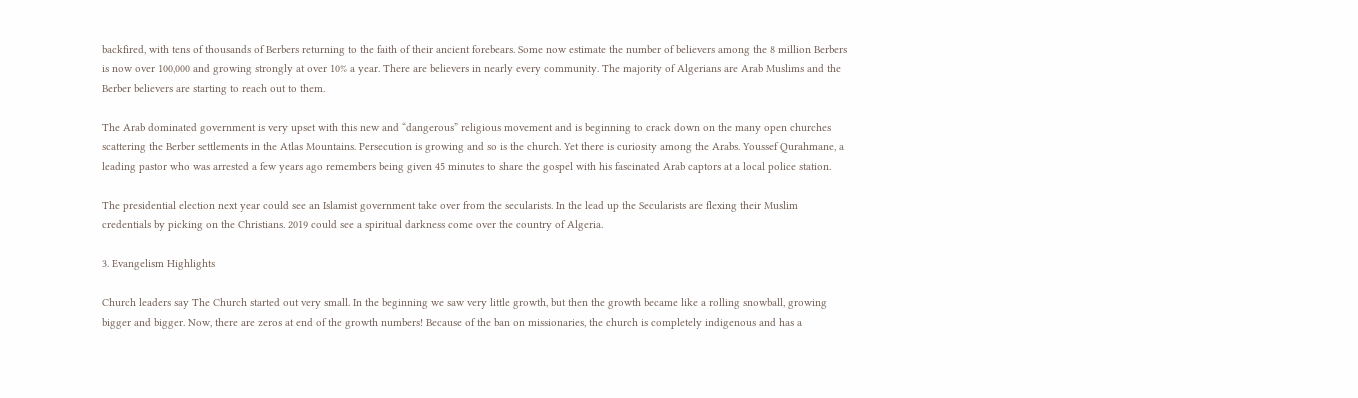backfired, with tens of thousands of Berbers returning to the faith of their ancient forebears. Some now estimate the number of believers among the 8 million Berbers is now over 100,000 and growing strongly at over 10% a year. There are believers in nearly every community. The majority of Algerians are Arab Muslims and the Berber believers are starting to reach out to them.

The Arab dominated government is very upset with this new and “dangerous” religious movement and is beginning to crack down on the many open churches scattering the Berber settlements in the Atlas Mountains. Persecution is growing and so is the church. Yet there is curiosity among the Arabs. Youssef Qurahmane, a leading pastor who was arrested a few years ago remembers being given 45 minutes to share the gospel with his fascinated Arab captors at a local police station.

The presidential election next year could see an Islamist government take over from the secularists. In the lead up the Secularists are flexing their Muslim credentials by picking on the Christians. 2019 could see a spiritual darkness come over the country of Algeria.

3. Evangelism Highlights

Church leaders say The Church started out very small. In the beginning we saw very little growth, but then the growth became like a rolling snowball, growing bigger and bigger. Now, there are zeros at end of the growth numbers! Because of the ban on missionaries, the church is completely indigenous and has a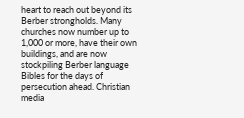heart to reach out beyond its Berber strongholds. Many churches now number up to 1,000 or more, have their own buildings, and are now stockpiling Berber language Bibles for the days of persecution ahead. Christian media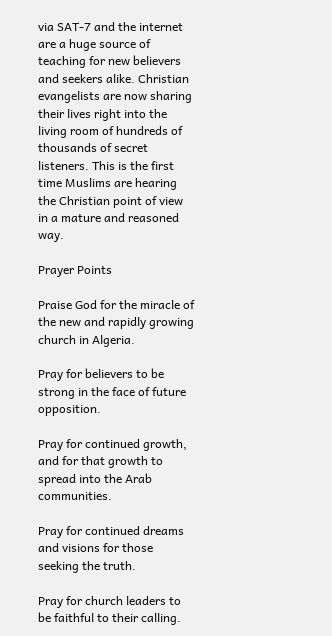via SAT-7 and the internet are a huge source of teaching for new believers and seekers alike. Christian evangelists are now sharing their lives right into the living room of hundreds of thousands of secret listeners. This is the first time Muslims are hearing the Christian point of view in a mature and reasoned way.

Prayer Points

Praise God for the miracle of the new and rapidly growing church in Algeria.

Pray for believers to be strong in the face of future opposition.

Pray for continued growth, and for that growth to spread into the Arab communities.

Pray for continued dreams and visions for those seeking the truth.

Pray for church leaders to be faithful to their calling.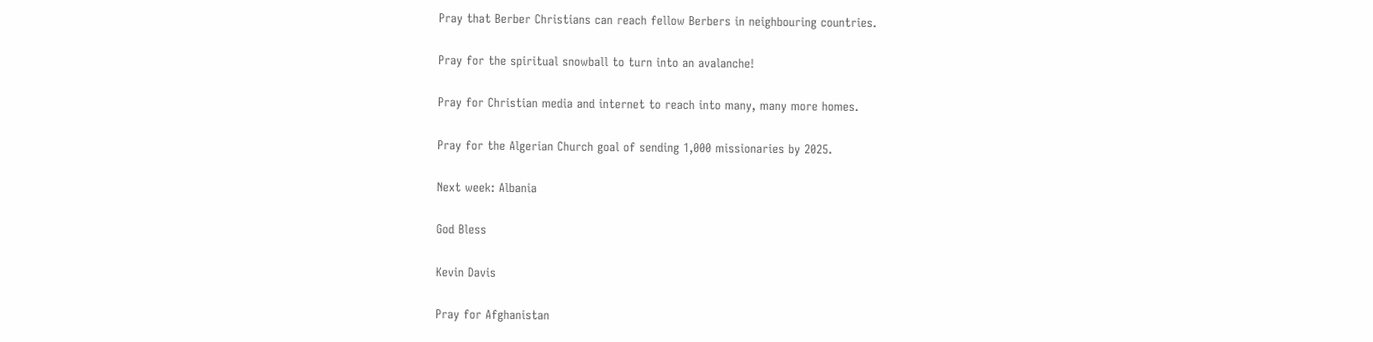Pray that Berber Christians can reach fellow Berbers in neighbouring countries.

Pray for the spiritual snowball to turn into an avalanche!

Pray for Christian media and internet to reach into many, many more homes.

Pray for the Algerian Church goal of sending 1,000 missionaries by 2025.

Next week: Albania

God Bless

Kevin Davis

Pray for Afghanistan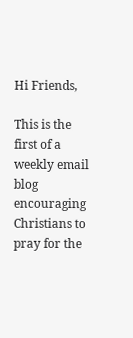Hi Friends,

This is the first of a weekly email blog encouraging Christians to pray for the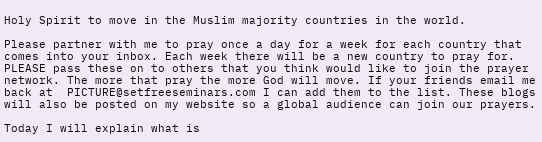Holy Spirit to move in the Muslim majority countries in the world.

Please partner with me to pray once a day for a week for each country that comes into your inbox. Each week there will be a new country to pray for. PLEASE pass these on to others that you think would like to join the prayer network. The more that pray the more God will move. If your friends email me back at  PICTURE@setfreeseminars.com I can add them to the list. These blogs will also be posted on my website so a global audience can join our prayers.

Today I will explain what is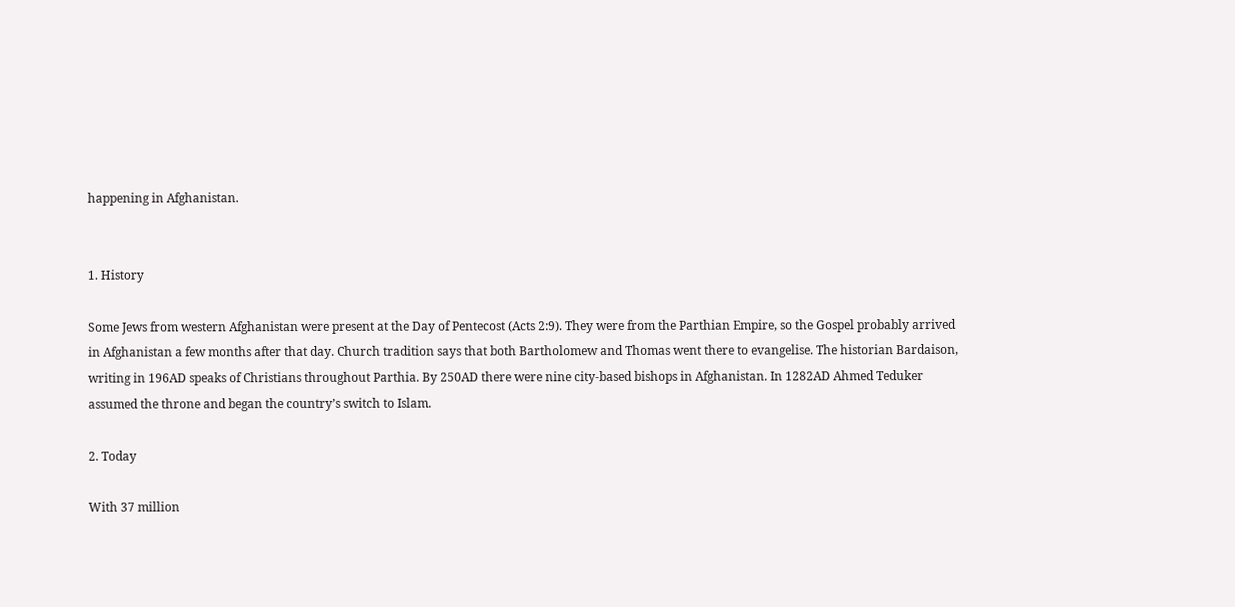happening in Afghanistan.


1. History

Some Jews from western Afghanistan were present at the Day of Pentecost (Acts 2:9). They were from the Parthian Empire, so the Gospel probably arrived in Afghanistan a few months after that day. Church tradition says that both Bartholomew and Thomas went there to evangelise. The historian Bardaison, writing in 196AD speaks of Christians throughout Parthia. By 250AD there were nine city-based bishops in Afghanistan. In 1282AD Ahmed Teduker assumed the throne and began the country’s switch to Islam.

2. Today

With 37 million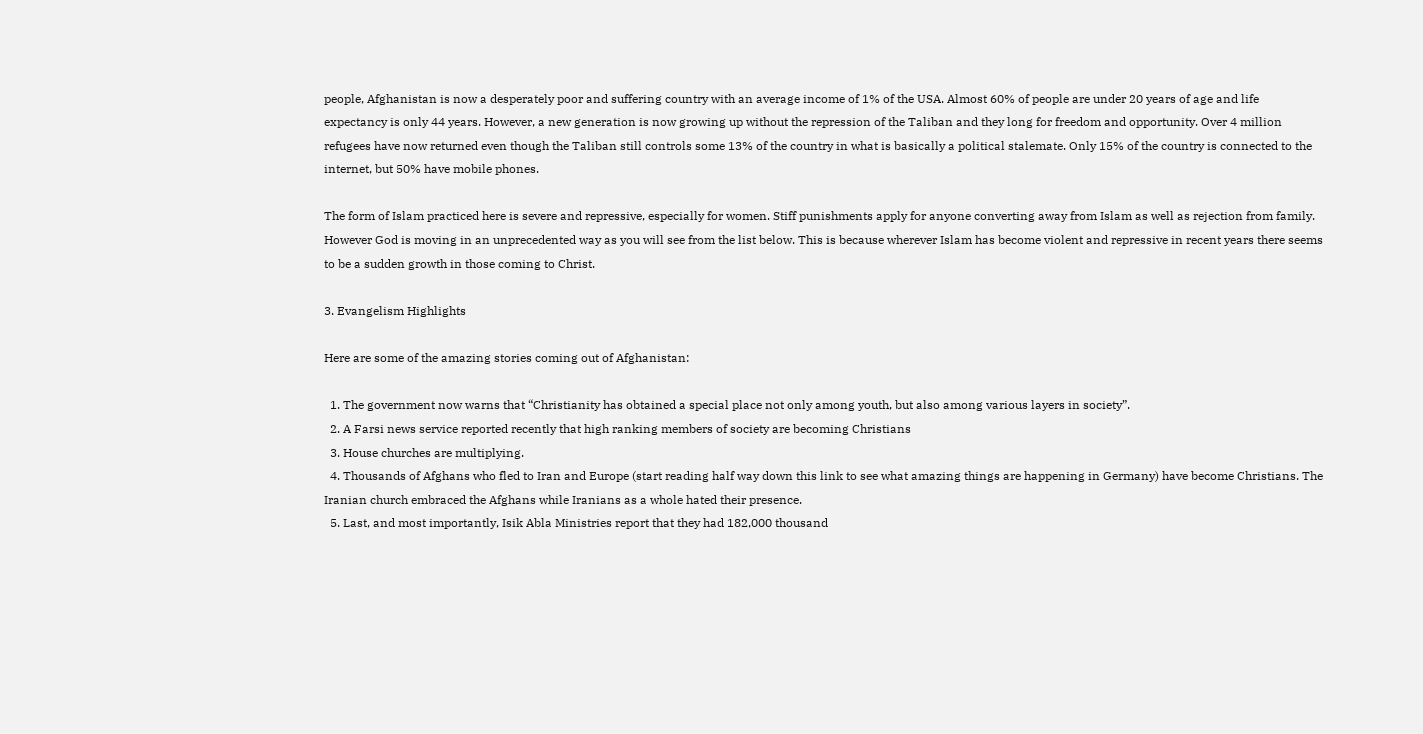people, Afghanistan is now a desperately poor and suffering country with an average income of 1% of the USA. Almost 60% of people are under 20 years of age and life expectancy is only 44 years. However, a new generation is now growing up without the repression of the Taliban and they long for freedom and opportunity. Over 4 million refugees have now returned even though the Taliban still controls some 13% of the country in what is basically a political stalemate. Only 15% of the country is connected to the internet, but 50% have mobile phones.

The form of Islam practiced here is severe and repressive, especially for women. Stiff punishments apply for anyone converting away from Islam as well as rejection from family. However God is moving in an unprecedented way as you will see from the list below. This is because wherever Islam has become violent and repressive in recent years there seems to be a sudden growth in those coming to Christ.

3. Evangelism Highlights

Here are some of the amazing stories coming out of Afghanistan:

  1. The government now warns that “Christianity has obtained a special place not only among youth, but also among various layers in society”.
  2. A Farsi news service reported recently that high ranking members of society are becoming Christians
  3. House churches are multiplying.
  4. Thousands of Afghans who fled to Iran and Europe (start reading half way down this link to see what amazing things are happening in Germany) have become Christians. The Iranian church embraced the Afghans while Iranians as a whole hated their presence.
  5. Last, and most importantly, Isik Abla Ministries report that they had 182,000 thousand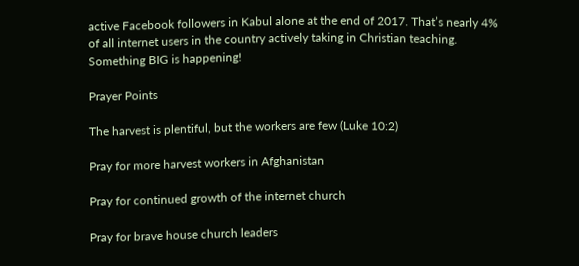active Facebook followers in Kabul alone at the end of 2017. That’s nearly 4% of all internet users in the country actively taking in Christian teaching. Something BIG is happening!

Prayer Points

The harvest is plentiful, but the workers are few (Luke 10:2)

Pray for more harvest workers in Afghanistan

Pray for continued growth of the internet church

Pray for brave house church leaders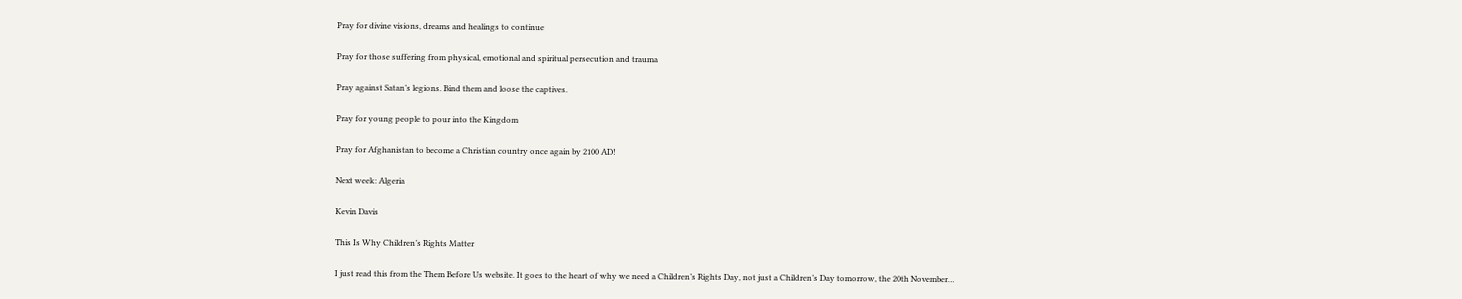Pray for divine visions, dreams and healings to continue

Pray for those suffering from physical, emotional and spiritual persecution and trauma

Pray against Satan’s legions. Bind them and loose the captives.

Pray for young people to pour into the Kingdom

Pray for Afghanistan to become a Christian country once again by 2100 AD!

Next week: Algeria

Kevin Davis

This Is Why Children’s Rights Matter

I just read this from the Them Before Us website. It goes to the heart of why we need a Children’s Rights Day, not just a Children’s Day tomorrow, the 20th November…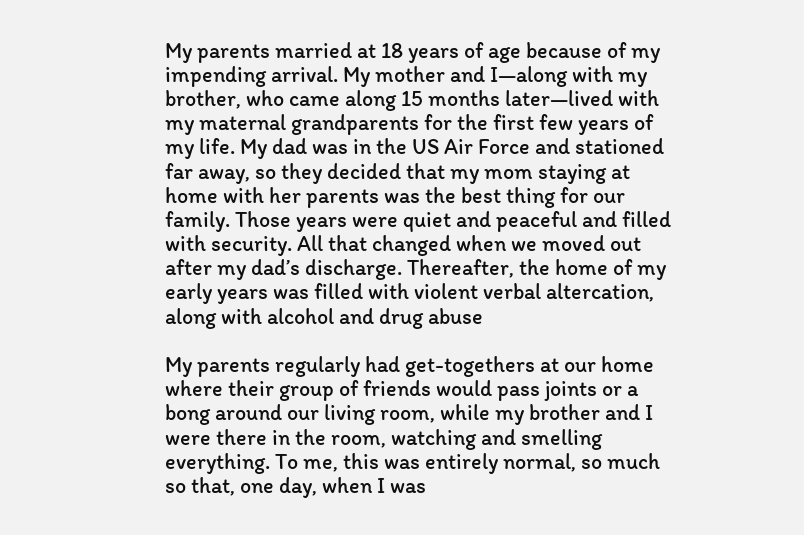My parents married at 18 years of age because of my impending arrival. My mother and I—along with my brother, who came along 15 months later—lived with my maternal grandparents for the first few years of my life. My dad was in the US Air Force and stationed far away, so they decided that my mom staying at home with her parents was the best thing for our family. Those years were quiet and peaceful and filled with security. All that changed when we moved out after my dad’s discharge. Thereafter, the home of my early years was filled with violent verbal altercation, along with alcohol and drug abuse

My parents regularly had get-togethers at our home where their group of friends would pass joints or a bong around our living room, while my brother and I were there in the room, watching and smelling everything. To me, this was entirely normal, so much so that, one day, when I was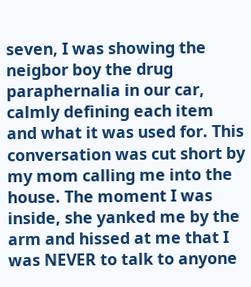seven, I was showing the neigbor boy the drug paraphernalia in our car, calmly defining each item and what it was used for. This conversation was cut short by my mom calling me into the house. The moment I was inside, she yanked me by the arm and hissed at me that I was NEVER to talk to anyone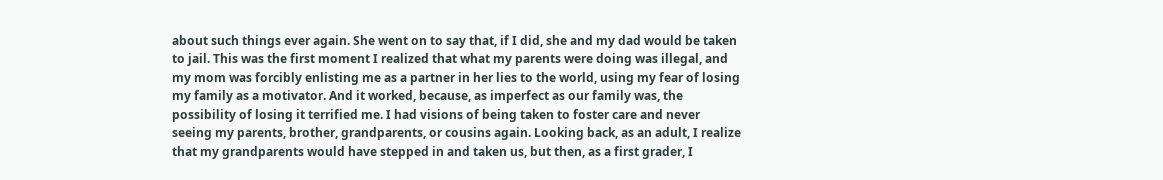about such things ever again. She went on to say that, if I did, she and my dad would be taken to jail. This was the first moment I realized that what my parents were doing was illegal, and my mom was forcibly enlisting me as a partner in her lies to the world, using my fear of losing my family as a motivator. And it worked, because, as imperfect as our family was, the possibility of losing it terrified me. I had visions of being taken to foster care and never seeing my parents, brother, grandparents, or cousins again. Looking back, as an adult, I realize that my grandparents would have stepped in and taken us, but then, as a first grader, I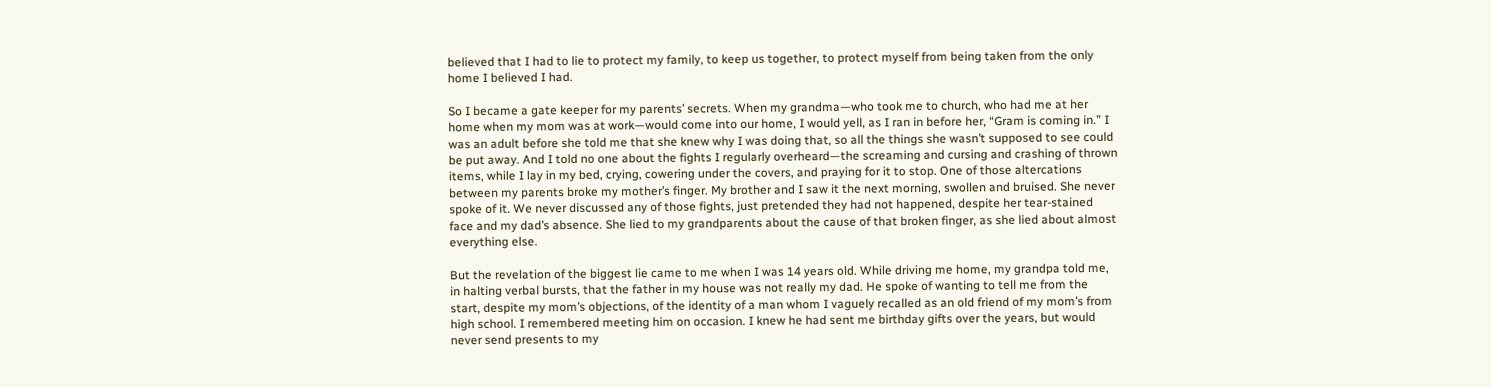believed that I had to lie to protect my family, to keep us together, to protect myself from being taken from the only home I believed I had.

So I became a gate keeper for my parents’ secrets. When my grandma—who took me to church, who had me at her home when my mom was at work—would come into our home, I would yell, as I ran in before her, “Gram is coming in.” I was an adult before she told me that she knew why I was doing that, so all the things she wasn’t supposed to see could be put away. And I told no one about the fights I regularly overheard—the screaming and cursing and crashing of thrown items, while I lay in my bed, crying, cowering under the covers, and praying for it to stop. One of those altercations between my parents broke my mother’s finger. My brother and I saw it the next morning, swollen and bruised. She never spoke of it. We never discussed any of those fights, just pretended they had not happened, despite her tear-stained face and my dad’s absence. She lied to my grandparents about the cause of that broken finger, as she lied about almost everything else.

But the revelation of the biggest lie came to me when I was 14 years old. While driving me home, my grandpa told me, in halting verbal bursts, that the father in my house was not really my dad. He spoke of wanting to tell me from the start, despite my mom’s objections, of the identity of a man whom I vaguely recalled as an old friend of my mom’s from high school. I remembered meeting him on occasion. I knew he had sent me birthday gifts over the years, but would never send presents to my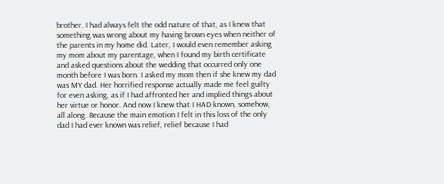brother. I had always felt the odd nature of that, as I knew that something was wrong about my having brown eyes when neither of the parents in my home did. Later, I would even remember asking my mom about my parentage, when I found my birth certificate and asked questions about the wedding that occurred only one month before I was born. I asked my mom then if she knew my dad was MY dad. Her horrified response actually made me feel guilty for even asking, as if I had affronted her and implied things about her virtue or honor. And now I knew that I HAD known, somehow, all along. Because the main emotion I felt in this loss of the only dad I had ever known was relief, relief because I had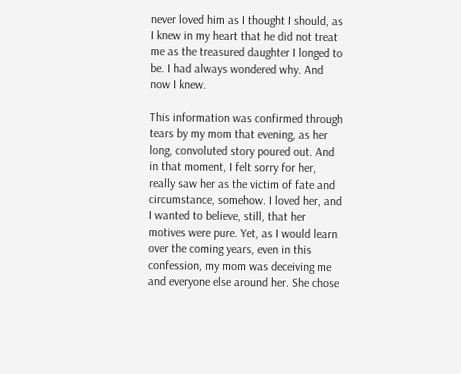never loved him as I thought I should, as I knew in my heart that he did not treat me as the treasured daughter I longed to be. I had always wondered why. And now I knew.

This information was confirmed through tears by my mom that evening, as her long, convoluted story poured out. And in that moment, I felt sorry for her, really saw her as the victim of fate and circumstance, somehow. I loved her, and I wanted to believe, still, that her motives were pure. Yet, as I would learn over the coming years, even in this confession, my mom was deceiving me and everyone else around her. She chose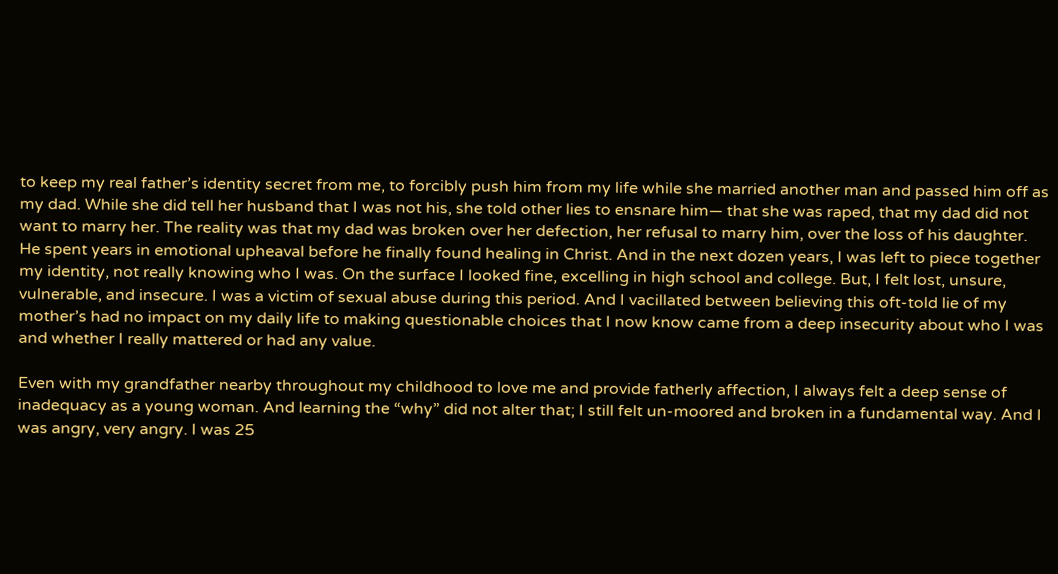to keep my real father’s identity secret from me, to forcibly push him from my life while she married another man and passed him off as my dad. While she did tell her husband that I was not his, she told other lies to ensnare him— that she was raped, that my dad did not want to marry her. The reality was that my dad was broken over her defection, her refusal to marry him, over the loss of his daughter. He spent years in emotional upheaval before he finally found healing in Christ. And in the next dozen years, I was left to piece together my identity, not really knowing who I was. On the surface I looked fine, excelling in high school and college. But, I felt lost, unsure, vulnerable, and insecure. I was a victim of sexual abuse during this period. And I vacillated between believing this oft-told lie of my mother’s had no impact on my daily life to making questionable choices that I now know came from a deep insecurity about who I was and whether I really mattered or had any value.

Even with my grandfather nearby throughout my childhood to love me and provide fatherly affection, I always felt a deep sense of inadequacy as a young woman. And learning the “why” did not alter that; I still felt un-moored and broken in a fundamental way. And I was angry, very angry. I was 25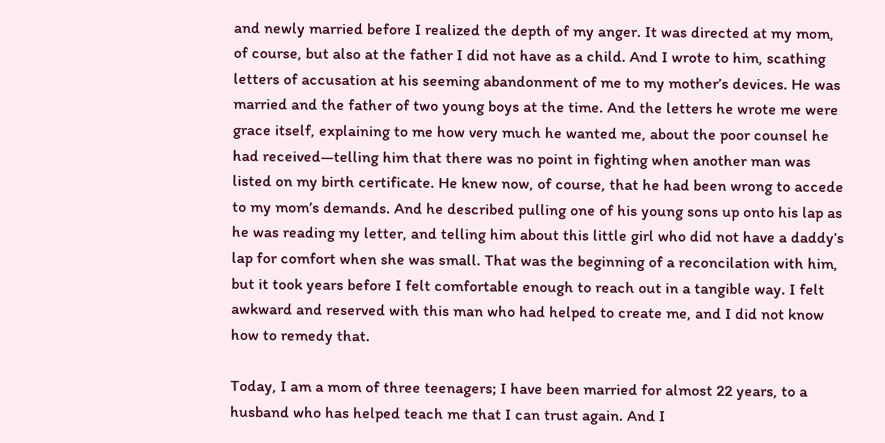and newly married before I realized the depth of my anger. It was directed at my mom, of course, but also at the father I did not have as a child. And I wrote to him, scathing letters of accusation at his seeming abandonment of me to my mother’s devices. He was married and the father of two young boys at the time. And the letters he wrote me were grace itself, explaining to me how very much he wanted me, about the poor counsel he had received—telling him that there was no point in fighting when another man was listed on my birth certificate. He knew now, of course, that he had been wrong to accede to my mom’s demands. And he described pulling one of his young sons up onto his lap as he was reading my letter, and telling him about this little girl who did not have a daddy’s lap for comfort when she was small. That was the beginning of a reconcilation with him, but it took years before I felt comfortable enough to reach out in a tangible way. I felt awkward and reserved with this man who had helped to create me, and I did not know how to remedy that.

Today, I am a mom of three teenagers; I have been married for almost 22 years, to a husband who has helped teach me that I can trust again. And I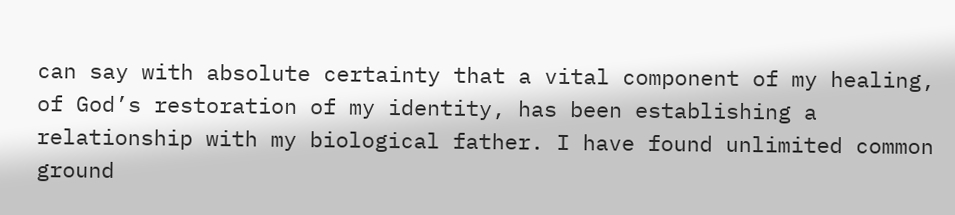can say with absolute certainty that a vital component of my healing, of God’s restoration of my identity, has been establishing a relationship with my biological father. I have found unlimited common ground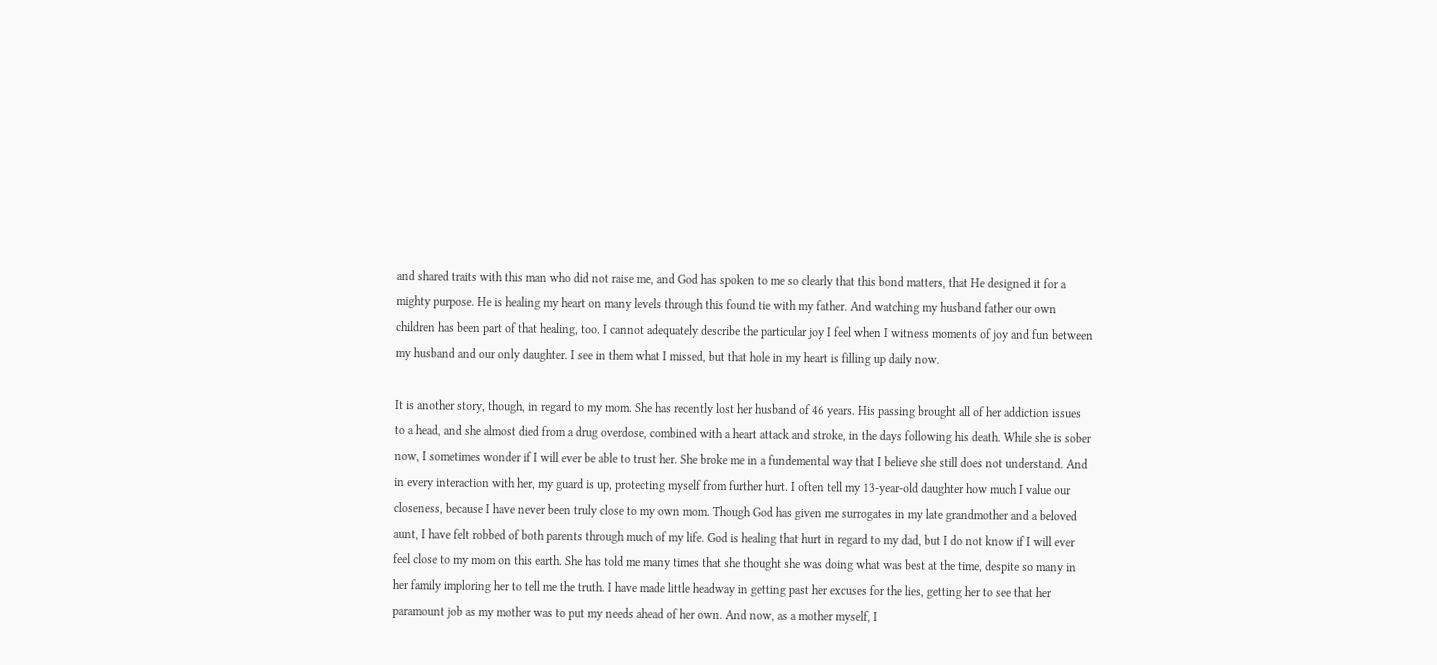and shared traits with this man who did not raise me, and God has spoken to me so clearly that this bond matters, that He designed it for a mighty purpose. He is healing my heart on many levels through this found tie with my father. And watching my husband father our own children has been part of that healing, too. I cannot adequately describe the particular joy I feel when I witness moments of joy and fun between my husband and our only daughter. I see in them what I missed, but that hole in my heart is filling up daily now.

It is another story, though, in regard to my mom. She has recently lost her husband of 46 years. His passing brought all of her addiction issues to a head, and she almost died from a drug overdose, combined with a heart attack and stroke, in the days following his death. While she is sober now, I sometimes wonder if I will ever be able to trust her. She broke me in a fundemental way that I believe she still does not understand. And in every interaction with her, my guard is up, protecting myself from further hurt. I often tell my 13-year-old daughter how much I value our closeness, because I have never been truly close to my own mom. Though God has given me surrogates in my late grandmother and a beloved aunt, I have felt robbed of both parents through much of my life. God is healing that hurt in regard to my dad, but I do not know if I will ever feel close to my mom on this earth. She has told me many times that she thought she was doing what was best at the time, despite so many in her family imploring her to tell me the truth. I have made little headway in getting past her excuses for the lies, getting her to see that her paramount job as my mother was to put my needs ahead of her own. And now, as a mother myself, I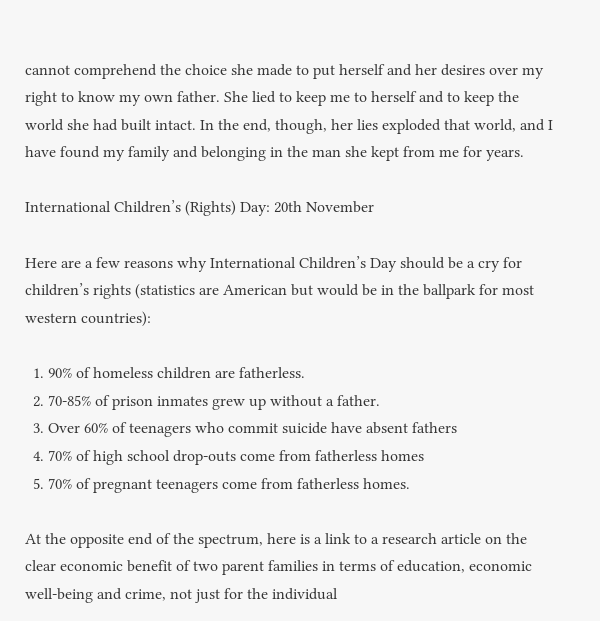cannot comprehend the choice she made to put herself and her desires over my right to know my own father. She lied to keep me to herself and to keep the world she had built intact. In the end, though, her lies exploded that world, and I have found my family and belonging in the man she kept from me for years.

International Children’s (Rights) Day: 20th November

Here are a few reasons why International Children’s Day should be a cry for children’s rights (statistics are American but would be in the ballpark for most western countries):

  1. 90% of homeless children are fatherless.
  2. 70-85% of prison inmates grew up without a father.
  3. Over 60% of teenagers who commit suicide have absent fathers
  4. 70% of high school drop-outs come from fatherless homes
  5. 70% of pregnant teenagers come from fatherless homes.

At the opposite end of the spectrum, here is a link to a research article on the clear economic benefit of two parent families in terms of education, economic well-being and crime, not just for the individual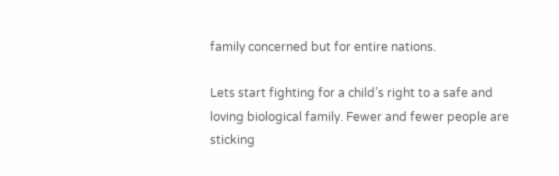family concerned but for entire nations.

Lets start fighting for a child’s right to a safe and loving biological family. Fewer and fewer people are sticking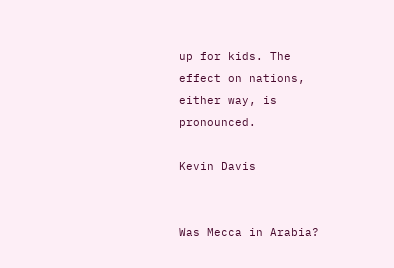up for kids. The effect on nations, either way, is pronounced.

Kevin Davis


Was Mecca in Arabia?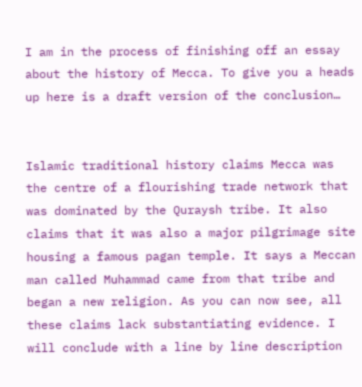I am in the process of finishing off an essay about the history of Mecca. To give you a heads up here is a draft version of the conclusion…


Islamic traditional history claims Mecca was the centre of a flourishing trade network that was dominated by the Quraysh tribe. It also claims that it was also a major pilgrimage site housing a famous pagan temple. It says a Meccan man called Muhammad came from that tribe and began a new religion. As you can now see, all these claims lack substantiating evidence. I will conclude with a line by line description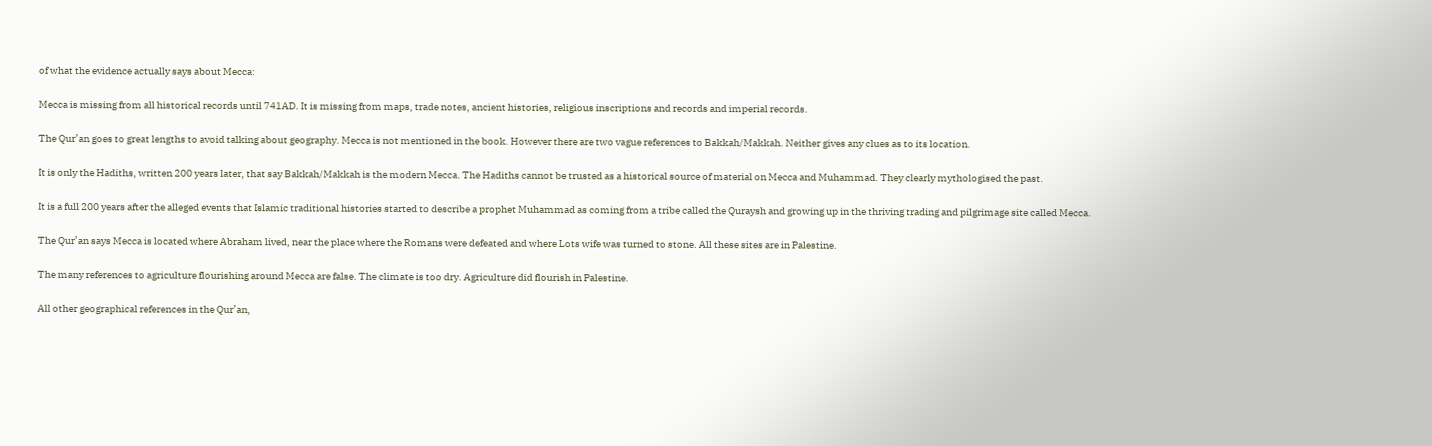of what the evidence actually says about Mecca:

Mecca is missing from all historical records until 741AD. It is missing from maps, trade notes, ancient histories, religious inscriptions and records and imperial records.

The Qur’an goes to great lengths to avoid talking about geography. Mecca is not mentioned in the book. However there are two vague references to Bakkah/Makkah. Neither gives any clues as to its location.

It is only the Hadiths, written 200 years later, that say Bakkah/Makkah is the modern Mecca. The Hadiths cannot be trusted as a historical source of material on Mecca and Muhammad. They clearly mythologised the past.

It is a full 200 years after the alleged events that Islamic traditional histories started to describe a prophet Muhammad as coming from a tribe called the Quraysh and growing up in the thriving trading and pilgrimage site called Mecca.

The Qur’an says Mecca is located where Abraham lived, near the place where the Romans were defeated and where Lots wife was turned to stone. All these sites are in Palestine.

The many references to agriculture flourishing around Mecca are false. The climate is too dry. Agriculture did flourish in Palestine.

All other geographical references in the Qur’an,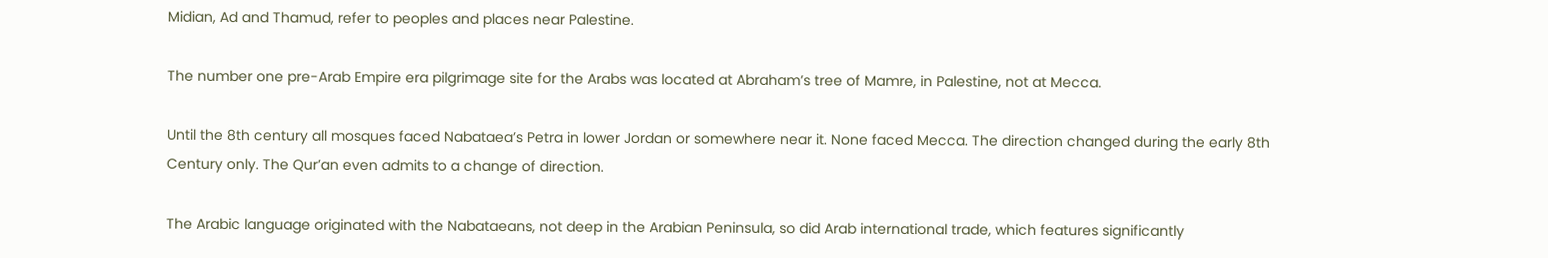Midian, Ad and Thamud, refer to peoples and places near Palestine.

The number one pre-Arab Empire era pilgrimage site for the Arabs was located at Abraham’s tree of Mamre, in Palestine, not at Mecca.

Until the 8th century all mosques faced Nabataea’s Petra in lower Jordan or somewhere near it. None faced Mecca. The direction changed during the early 8th Century only. The Qur’an even admits to a change of direction.

The Arabic language originated with the Nabataeans, not deep in the Arabian Peninsula, so did Arab international trade, which features significantly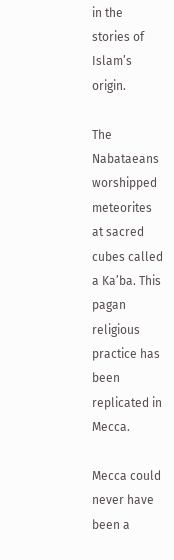in the stories of Islam’s origin.

The Nabataeans worshipped meteorites at sacred cubes called a Ka’ba. This pagan religious practice has been replicated in Mecca.

Mecca could never have been a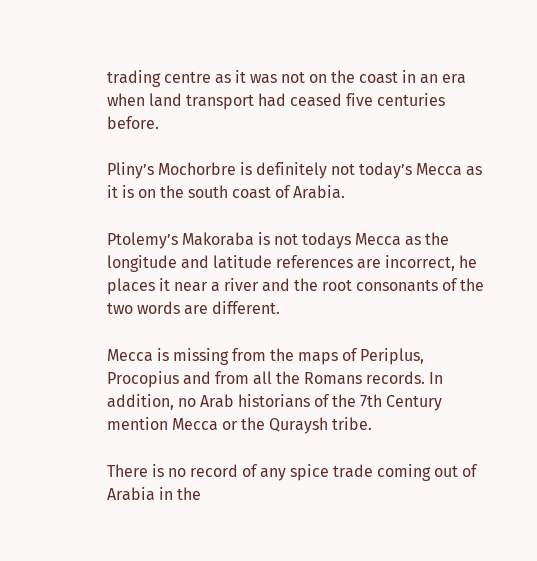trading centre as it was not on the coast in an era when land transport had ceased five centuries before.

Pliny’s Mochorbre is definitely not today’s Mecca as it is on the south coast of Arabia.

Ptolemy’s Makoraba is not todays Mecca as the longitude and latitude references are incorrect, he places it near a river and the root consonants of the two words are different.

Mecca is missing from the maps of Periplus, Procopius and from all the Romans records. In addition, no Arab historians of the 7th Century mention Mecca or the Quraysh tribe.

There is no record of any spice trade coming out of Arabia in the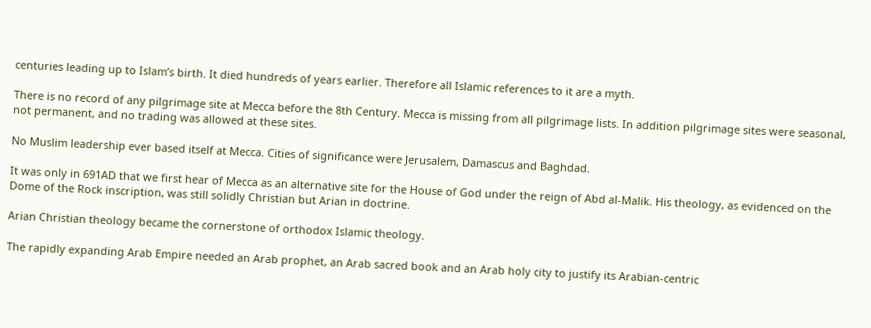centuries leading up to Islam’s birth. It died hundreds of years earlier. Therefore all Islamic references to it are a myth.

There is no record of any pilgrimage site at Mecca before the 8th Century. Mecca is missing from all pilgrimage lists. In addition pilgrimage sites were seasonal, not permanent, and no trading was allowed at these sites.

No Muslim leadership ever based itself at Mecca. Cities of significance were Jerusalem, Damascus and Baghdad.

It was only in 691AD that we first hear of Mecca as an alternative site for the House of God under the reign of Abd al-Malik. His theology, as evidenced on the Dome of the Rock inscription, was still solidly Christian but Arian in doctrine.

Arian Christian theology became the cornerstone of orthodox Islamic theology.

The rapidly expanding Arab Empire needed an Arab prophet, an Arab sacred book and an Arab holy city to justify its Arabian-centric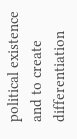political existence and to create differentiation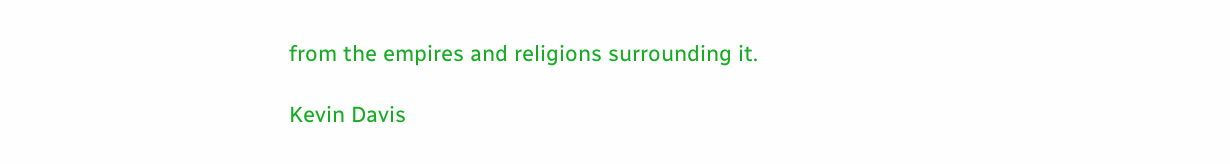from the empires and religions surrounding it.

Kevin Davis